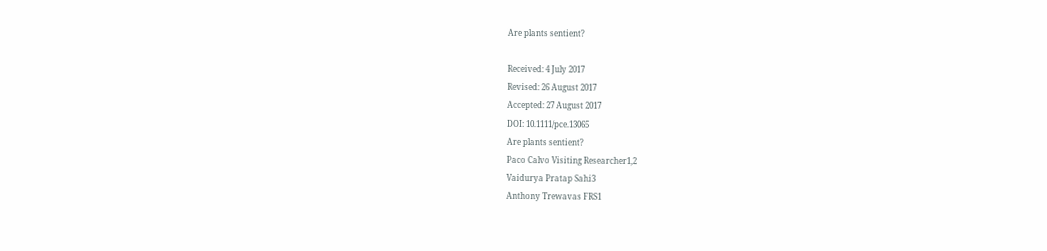Are plants sentient?

Received: 4 July 2017
Revised: 26 August 2017
Accepted: 27 August 2017
DOI: 10.1111/pce.13065
Are plants sentient?
Paco Calvo Visiting Researcher1,2
Vaidurya Pratap Sahi3
Anthony Trewavas FRS1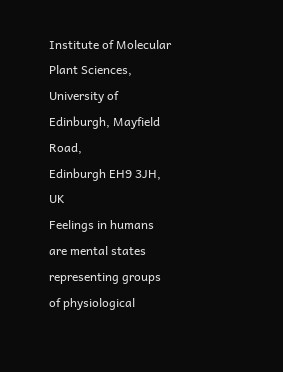Institute of Molecular Plant Sciences,
University of Edinburgh, Mayfield Road,
Edinburgh EH9 3JH, UK
Feelings in humans are mental states representing groups of physiological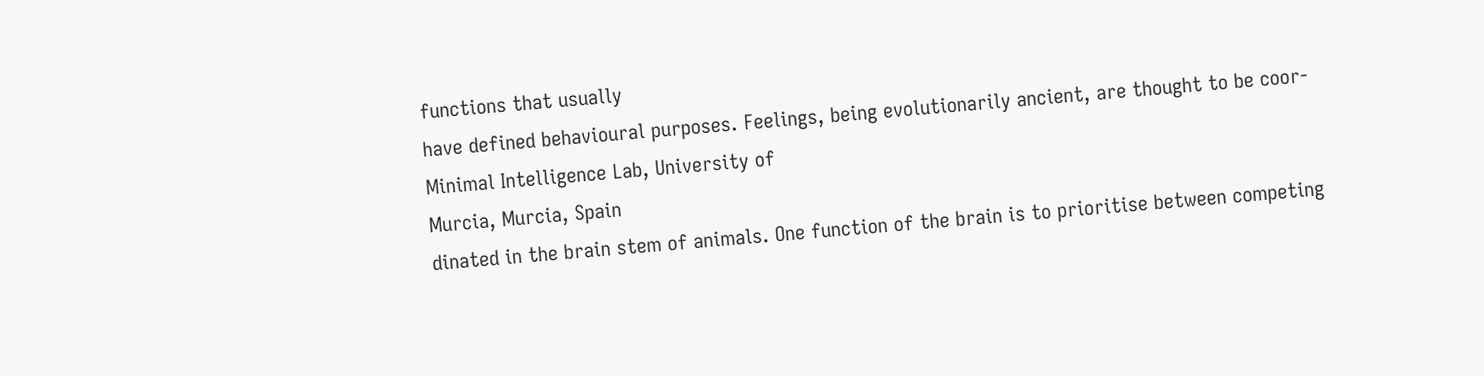functions that usually
have defined behavioural purposes. Feelings, being evolutionarily ancient, are thought to be coor-
Minimal Intelligence Lab, University of
Murcia, Murcia, Spain
dinated in the brain stem of animals. One function of the brain is to prioritise between competing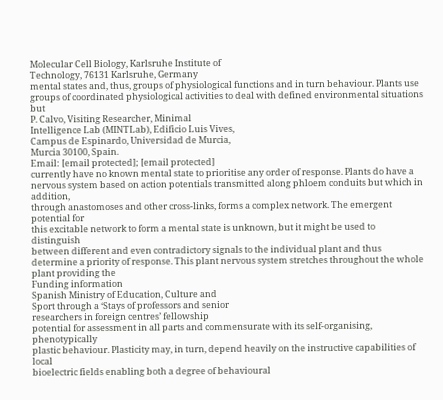Molecular Cell Biology, Karlsruhe Institute of
Technology, 76131 Karlsruhe, Germany
mental states and, thus, groups of physiological functions and in turn behaviour. Plants use
groups of coordinated physiological activities to deal with defined environmental situations but
P. Calvo, Visiting Researcher, Minimal
Intelligence Lab (MINTLab), Edificio Luis Vives,
Campus de Espinardo, Universidad de Murcia,
Murcia 30100, Spain.
Email: [email protected]; [email protected]
currently have no known mental state to prioritise any order of response. Plants do have a nervous system based on action potentials transmitted along phloem conduits but which in addition,
through anastomoses and other cross‐links, forms a complex network. The emergent potential for
this excitable network to form a mental state is unknown, but it might be used to distinguish
between different and even contradictory signals to the individual plant and thus determine a priority of response. This plant nervous system stretches throughout the whole plant providing the
Funding information
Spanish Ministry of Education, Culture and
Sport through a ‘Stays of professors and senior
researchers in foreign centres’ fellowship
potential for assessment in all parts and commensurate with its self‐organising, phenotypically
plastic behaviour. Plasticity may, in turn, depend heavily on the instructive capabilities of local
bioelectric fields enabling both a degree of behavioural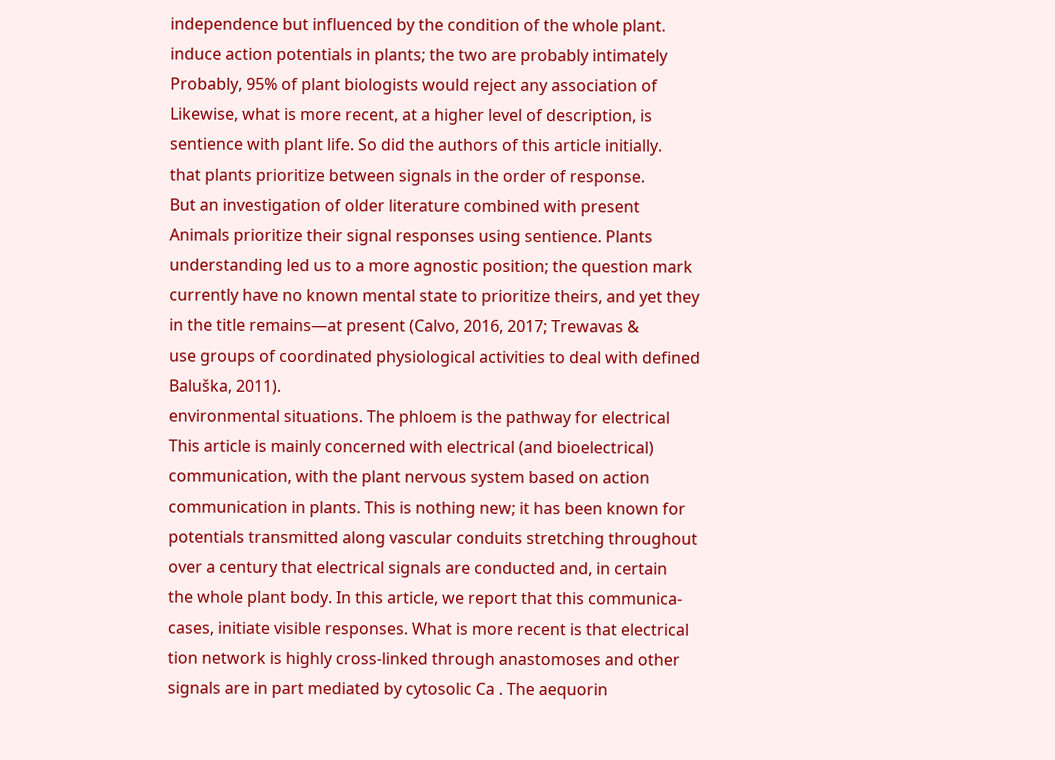independence but influenced by the condition of the whole plant.
induce action potentials in plants; the two are probably intimately
Probably, 95% of plant biologists would reject any association of
Likewise, what is more recent, at a higher level of description, is
sentience with plant life. So did the authors of this article initially.
that plants prioritize between signals in the order of response.
But an investigation of older literature combined with present
Animals prioritize their signal responses using sentience. Plants
understanding led us to a more agnostic position; the question mark
currently have no known mental state to prioritize theirs, and yet they
in the title remains—at present (Calvo, 2016, 2017; Trewavas &
use groups of coordinated physiological activities to deal with defined
Baluška, 2011).
environmental situations. The phloem is the pathway for electrical
This article is mainly concerned with electrical (and bioelectrical)
communication, with the plant nervous system based on action
communication in plants. This is nothing new; it has been known for
potentials transmitted along vascular conduits stretching throughout
over a century that electrical signals are conducted and, in certain
the whole plant body. In this article, we report that this communica-
cases, initiate visible responses. What is more recent is that electrical
tion network is highly cross‐linked through anastomoses and other
signals are in part mediated by cytosolic Ca . The aequorin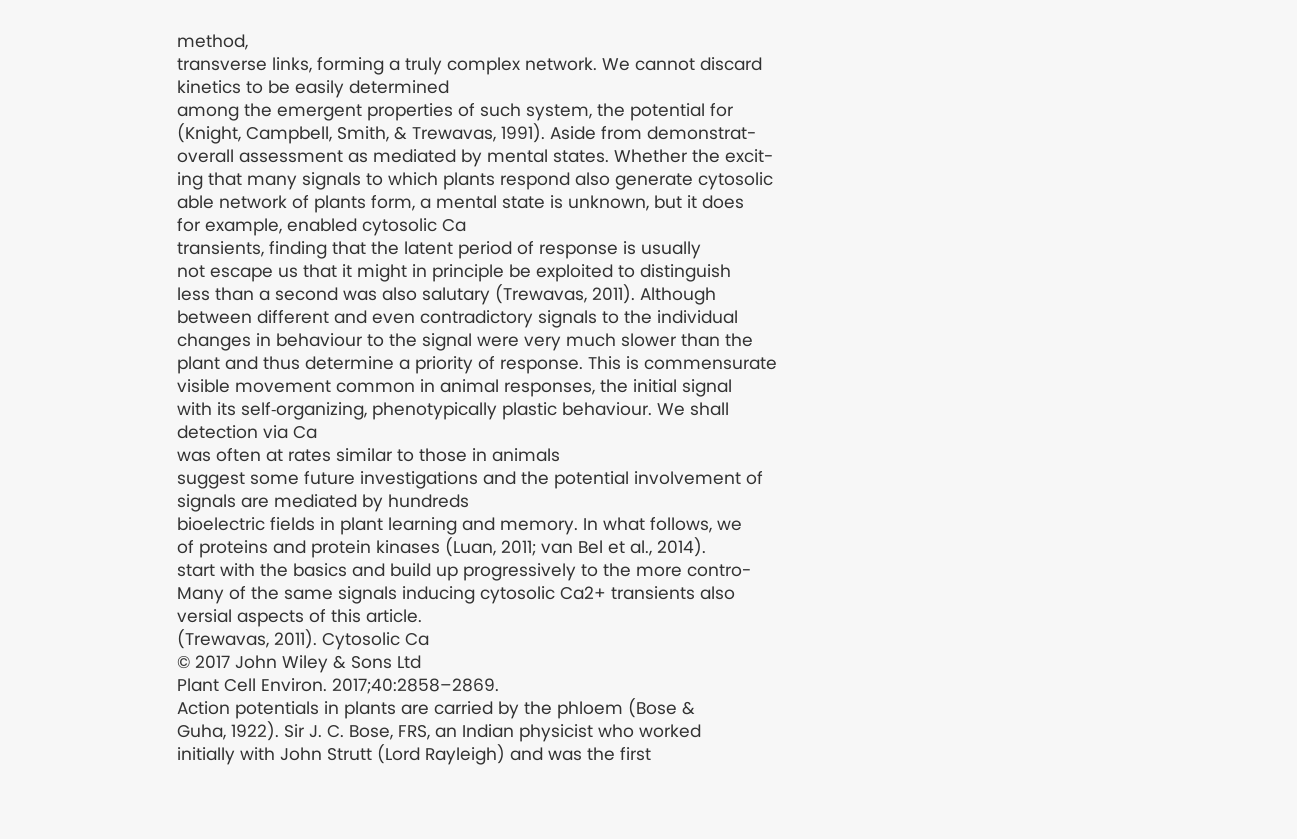method,
transverse links, forming a truly complex network. We cannot discard
kinetics to be easily determined
among the emergent properties of such system, the potential for
(Knight, Campbell, Smith, & Trewavas, 1991). Aside from demonstrat-
overall assessment as mediated by mental states. Whether the excit-
ing that many signals to which plants respond also generate cytosolic
able network of plants form, a mental state is unknown, but it does
for example, enabled cytosolic Ca
transients, finding that the latent period of response is usually
not escape us that it might in principle be exploited to distinguish
less than a second was also salutary (Trewavas, 2011). Although
between different and even contradictory signals to the individual
changes in behaviour to the signal were very much slower than the
plant and thus determine a priority of response. This is commensurate
visible movement common in animal responses, the initial signal
with its self‐organizing, phenotypically plastic behaviour. We shall
detection via Ca
was often at rates similar to those in animals
suggest some future investigations and the potential involvement of
signals are mediated by hundreds
bioelectric fields in plant learning and memory. In what follows, we
of proteins and protein kinases (Luan, 2011; van Bel et al., 2014).
start with the basics and build up progressively to the more contro-
Many of the same signals inducing cytosolic Ca2+ transients also
versial aspects of this article.
(Trewavas, 2011). Cytosolic Ca
© 2017 John Wiley & Sons Ltd
Plant Cell Environ. 2017;40:2858–2869.
Action potentials in plants are carried by the phloem (Bose &
Guha, 1922). Sir J. C. Bose, FRS, an Indian physicist who worked
initially with John Strutt (Lord Rayleigh) and was the first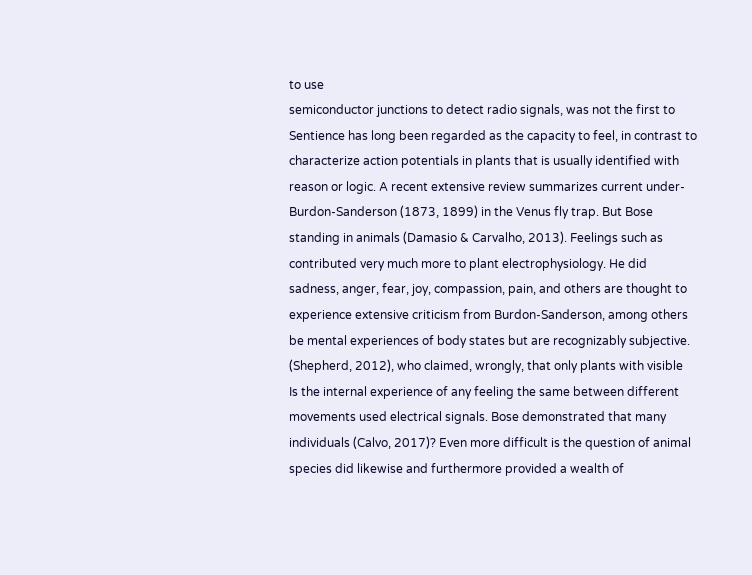to use
semiconductor junctions to detect radio signals, was not the first to
Sentience has long been regarded as the capacity to feel, in contrast to
characterize action potentials in plants that is usually identified with
reason or logic. A recent extensive review summarizes current under-
Burdon‐Sanderson (1873, 1899) in the Venus fly trap. But Bose
standing in animals (Damasio & Carvalho, 2013). Feelings such as
contributed very much more to plant electrophysiology. He did
sadness, anger, fear, joy, compassion, pain, and others are thought to
experience extensive criticism from Burdon‐Sanderson, among others
be mental experiences of body states but are recognizably subjective.
(Shepherd, 2012), who claimed, wrongly, that only plants with visible
Is the internal experience of any feeling the same between different
movements used electrical signals. Bose demonstrated that many
individuals (Calvo, 2017)? Even more difficult is the question of animal
species did likewise and furthermore provided a wealth of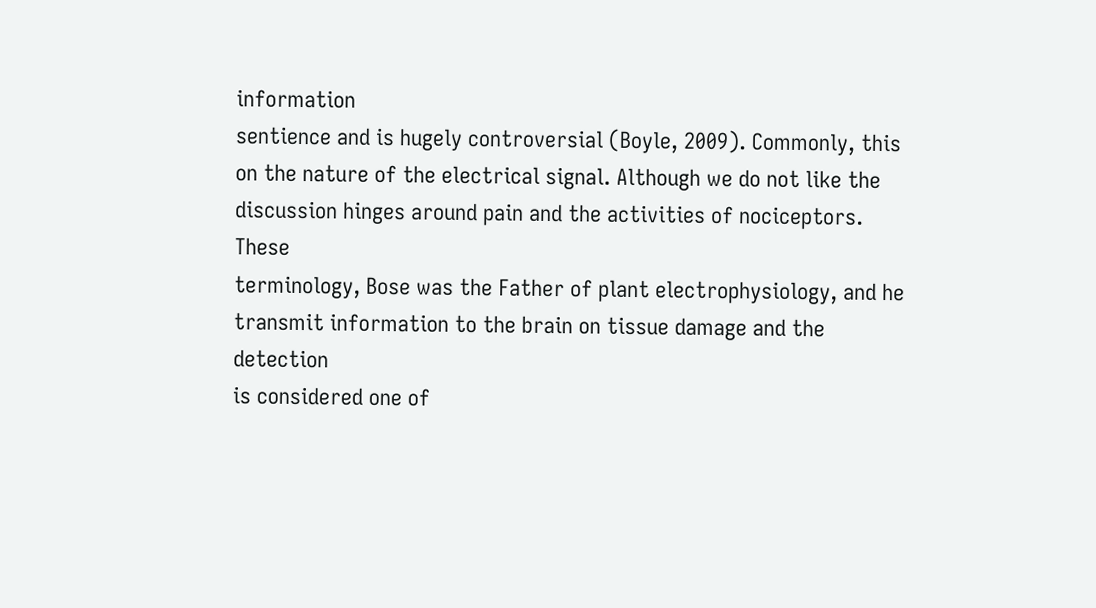information
sentience and is hugely controversial (Boyle, 2009). Commonly, this
on the nature of the electrical signal. Although we do not like the
discussion hinges around pain and the activities of nociceptors. These
terminology, Bose was the Father of plant electrophysiology, and he
transmit information to the brain on tissue damage and the detection
is considered one of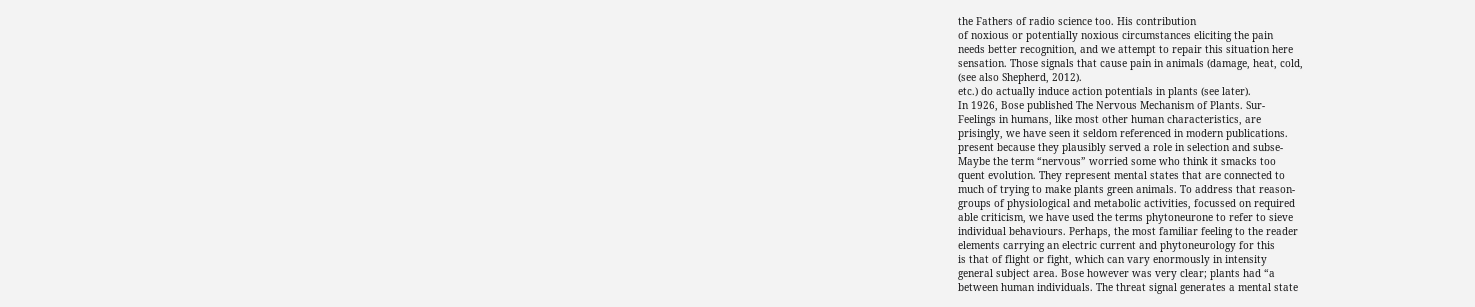the Fathers of radio science too. His contribution
of noxious or potentially noxious circumstances eliciting the pain
needs better recognition, and we attempt to repair this situation here
sensation. Those signals that cause pain in animals (damage, heat, cold,
(see also Shepherd, 2012).
etc.) do actually induce action potentials in plants (see later).
In 1926, Bose published The Nervous Mechanism of Plants. Sur-
Feelings in humans, like most other human characteristics, are
prisingly, we have seen it seldom referenced in modern publications.
present because they plausibly served a role in selection and subse-
Maybe the term “nervous” worried some who think it smacks too
quent evolution. They represent mental states that are connected to
much of trying to make plants green animals. To address that reason-
groups of physiological and metabolic activities, focussed on required
able criticism, we have used the terms phytoneurone to refer to sieve
individual behaviours. Perhaps, the most familiar feeling to the reader
elements carrying an electric current and phytoneurology for this
is that of flight or fight, which can vary enormously in intensity
general subject area. Bose however was very clear; plants had “a
between human individuals. The threat signal generates a mental state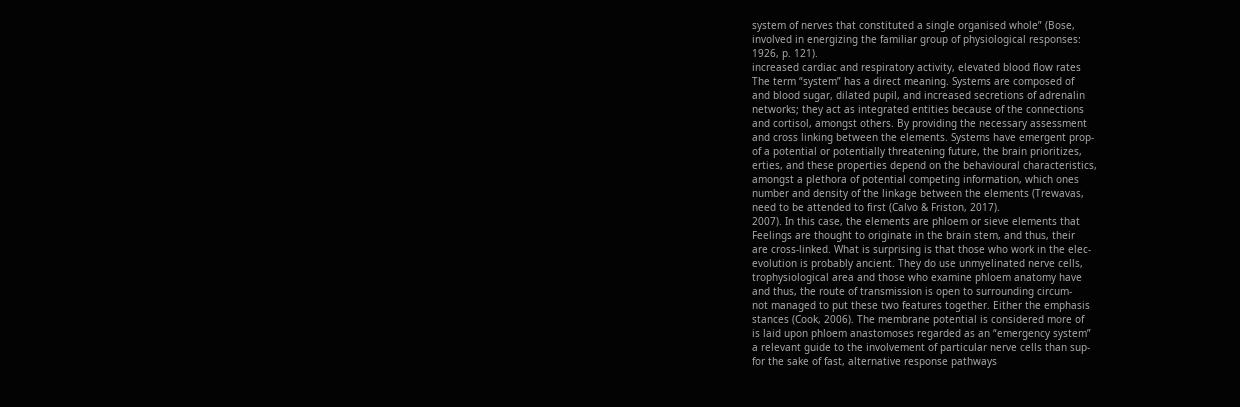system of nerves that constituted a single organised whole” (Bose,
involved in energizing the familiar group of physiological responses:
1926, p. 121).
increased cardiac and respiratory activity, elevated blood flow rates
The term “system” has a direct meaning. Systems are composed of
and blood sugar, dilated pupil, and increased secretions of adrenalin
networks; they act as integrated entities because of the connections
and cortisol, amongst others. By providing the necessary assessment
and cross linking between the elements. Systems have emergent prop-
of a potential or potentially threatening future, the brain prioritizes,
erties, and these properties depend on the behavioural characteristics,
amongst a plethora of potential competing information, which ones
number and density of the linkage between the elements (Trewavas,
need to be attended to first (Calvo & Friston, 2017).
2007). In this case, the elements are phloem or sieve elements that
Feelings are thought to originate in the brain stem, and thus, their
are cross‐linked. What is surprising is that those who work in the elec-
evolution is probably ancient. They do use unmyelinated nerve cells,
trophysiological area and those who examine phloem anatomy have
and thus, the route of transmission is open to surrounding circum-
not managed to put these two features together. Either the emphasis
stances (Cook, 2006). The membrane potential is considered more of
is laid upon phloem anastomoses regarded as an “emergency system”
a relevant guide to the involvement of particular nerve cells than sup-
for the sake of fast, alternative response pathways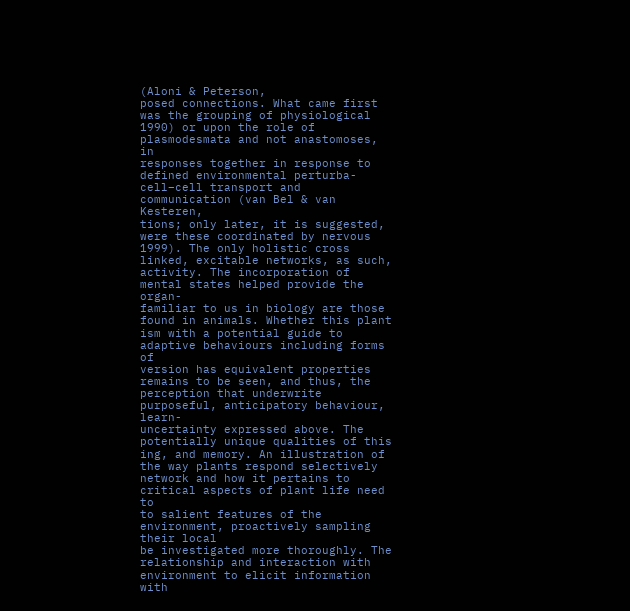(Aloni & Peterson,
posed connections. What came first was the grouping of physiological
1990) or upon the role of plasmodesmata and not anastomoses, in
responses together in response to defined environmental perturba-
cell–cell transport and communication (van Bel & van Kesteren,
tions; only later, it is suggested, were these coordinated by nervous
1999). The only holistic cross linked, excitable networks, as such,
activity. The incorporation of mental states helped provide the organ-
familiar to us in biology are those found in animals. Whether this plant
ism with a potential guide to adaptive behaviours including forms of
version has equivalent properties remains to be seen, and thus, the
perception that underwrite purposeful, anticipatory behaviour, learn-
uncertainty expressed above. The potentially unique qualities of this
ing, and memory. An illustration of the way plants respond selectively
network and how it pertains to critical aspects of plant life need to
to salient features of the environment, proactively sampling their local
be investigated more thoroughly. The relationship and interaction with
environment to elicit information with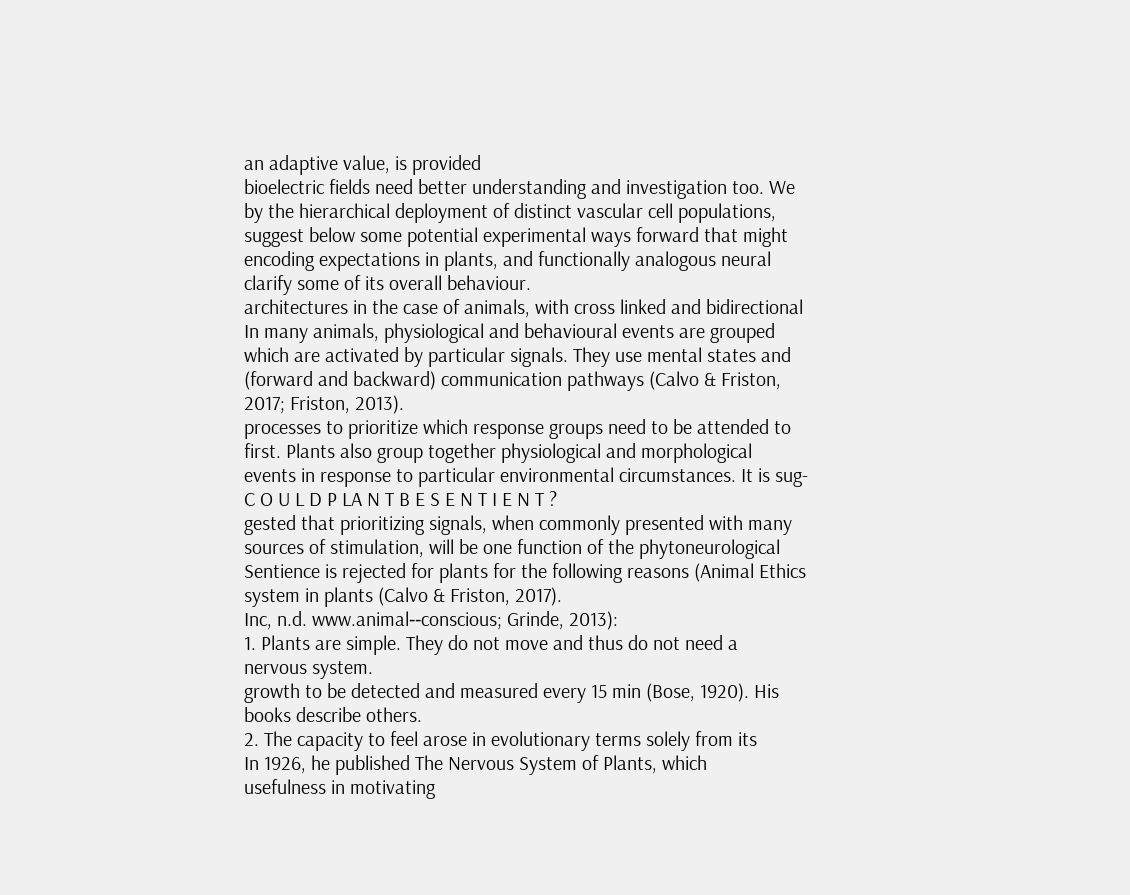an adaptive value, is provided
bioelectric fields need better understanding and investigation too. We
by the hierarchical deployment of distinct vascular cell populations,
suggest below some potential experimental ways forward that might
encoding expectations in plants, and functionally analogous neural
clarify some of its overall behaviour.
architectures in the case of animals, with cross linked and bidirectional
In many animals, physiological and behavioural events are grouped
which are activated by particular signals. They use mental states and
(forward and backward) communication pathways (Calvo & Friston,
2017; Friston, 2013).
processes to prioritize which response groups need to be attended to
first. Plants also group together physiological and morphological
events in response to particular environmental circumstances. It is sug-
C O U L D P LA N T B E S E N T I E N T ?
gested that prioritizing signals, when commonly presented with many
sources of stimulation, will be one function of the phytoneurological
Sentience is rejected for plants for the following reasons (Animal Ethics
system in plants (Calvo & Friston, 2017).
Inc, n.d. www.animal‐‐conscious; Grinde, 2013):
1. Plants are simple. They do not move and thus do not need a
nervous system.
growth to be detected and measured every 15 min (Bose, 1920). His
books describe others.
2. The capacity to feel arose in evolutionary terms solely from its
In 1926, he published The Nervous System of Plants, which
usefulness in motivating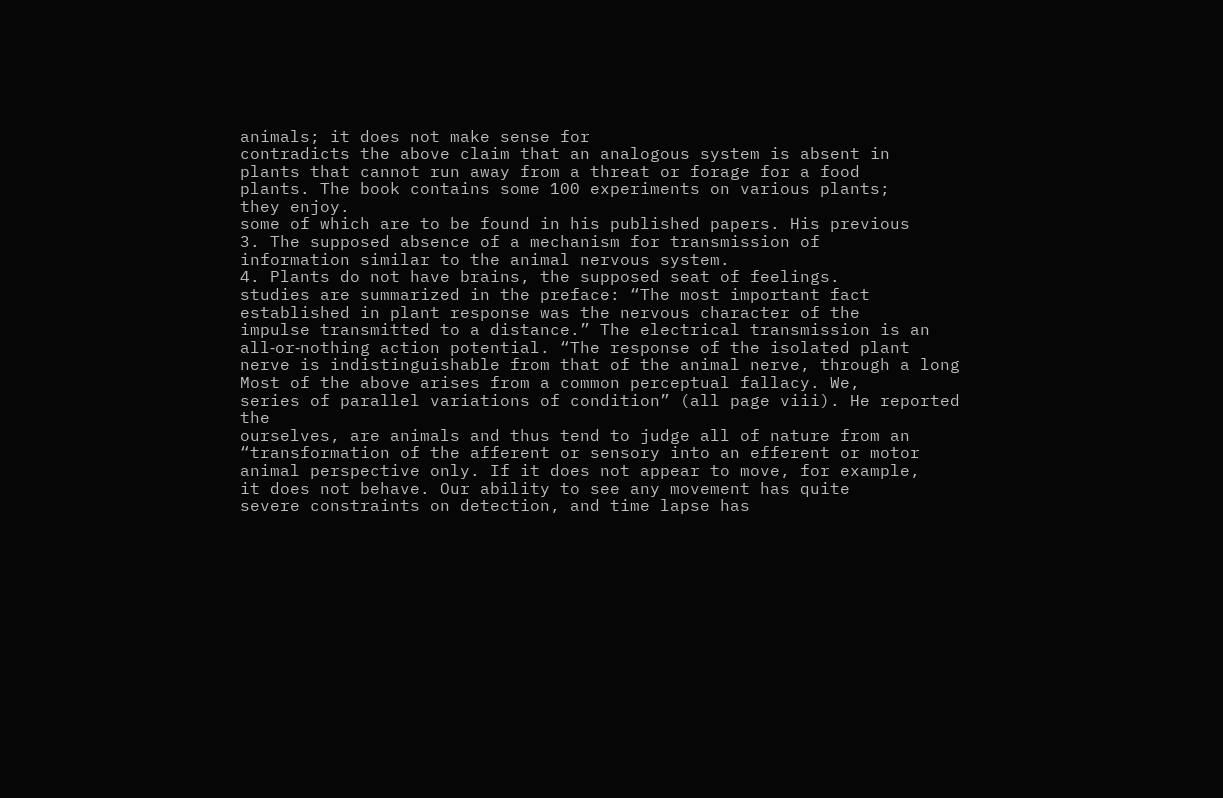animals; it does not make sense for
contradicts the above claim that an analogous system is absent in
plants that cannot run away from a threat or forage for a food
plants. The book contains some 100 experiments on various plants;
they enjoy.
some of which are to be found in his published papers. His previous
3. The supposed absence of a mechanism for transmission of
information similar to the animal nervous system.
4. Plants do not have brains, the supposed seat of feelings.
studies are summarized in the preface: “The most important fact
established in plant response was the nervous character of the
impulse transmitted to a distance.” The electrical transmission is an
all‐or‐nothing action potential. “The response of the isolated plant
nerve is indistinguishable from that of the animal nerve, through a long
Most of the above arises from a common perceptual fallacy. We,
series of parallel variations of condition” (all page viii). He reported the
ourselves, are animals and thus tend to judge all of nature from an
“transformation of the afferent or sensory into an efferent or motor
animal perspective only. If it does not appear to move, for example,
it does not behave. Our ability to see any movement has quite
severe constraints on detection, and time lapse has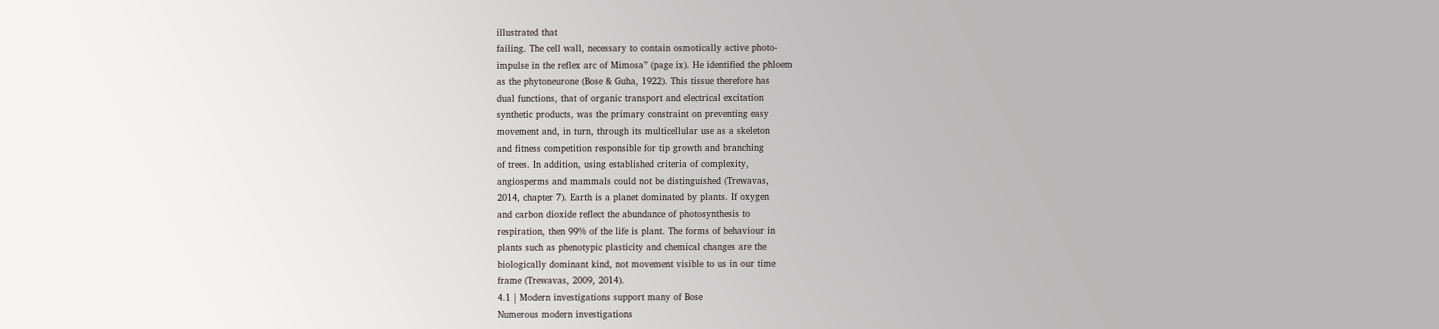illustrated that
failing. The cell wall, necessary to contain osmotically active photo-
impulse in the reflex arc of Mimosa” (page ix). He identified the phloem
as the phytoneurone (Bose & Guha, 1922). This tissue therefore has
dual functions, that of organic transport and electrical excitation
synthetic products, was the primary constraint on preventing easy
movement and, in turn, through its multicellular use as a skeleton
and fitness competition responsible for tip growth and branching
of trees. In addition, using established criteria of complexity,
angiosperms and mammals could not be distinguished (Trewavas,
2014, chapter 7). Earth is a planet dominated by plants. If oxygen
and carbon dioxide reflect the abundance of photosynthesis to
respiration, then 99% of the life is plant. The forms of behaviour in
plants such as phenotypic plasticity and chemical changes are the
biologically dominant kind, not movement visible to us in our time
frame (Trewavas, 2009, 2014).
4.1 | Modern investigations support many of Bose
Numerous modern investigations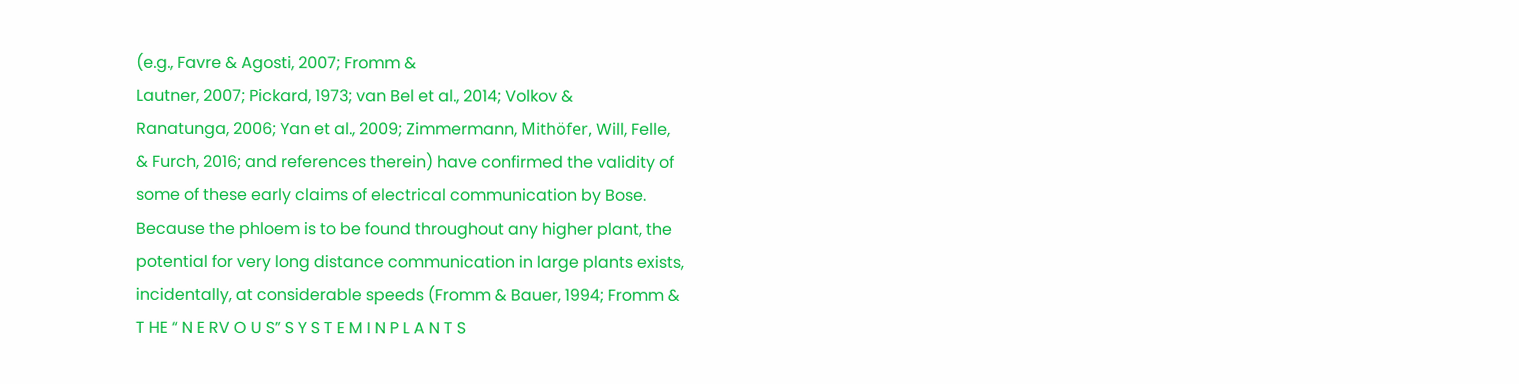(e.g., Favre & Agosti, 2007; Fromm &
Lautner, 2007; Pickard, 1973; van Bel et al., 2014; Volkov &
Ranatunga, 2006; Yan et al., 2009; Zimmermann, Mithöfer, Will, Felle,
& Furch, 2016; and references therein) have confirmed the validity of
some of these early claims of electrical communication by Bose.
Because the phloem is to be found throughout any higher plant, the
potential for very long distance communication in large plants exists,
incidentally, at considerable speeds (Fromm & Bauer, 1994; Fromm &
T HE “ N E RV O U S” S Y S T E M I N P L A N T S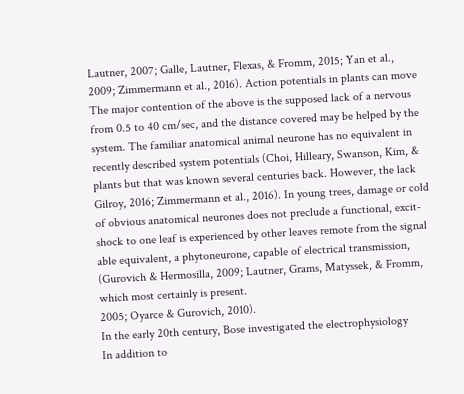Lautner, 2007; Galle, Lautner, Flexas, & Fromm, 2015; Yan et al.,
2009; Zimmermann et al., 2016). Action potentials in plants can move
The major contention of the above is the supposed lack of a nervous
from 0.5 to 40 cm/sec, and the distance covered may be helped by the
system. The familiar anatomical animal neurone has no equivalent in
recently described system potentials (Choi, Hilleary, Swanson, Kim, &
plants but that was known several centuries back. However, the lack
Gilroy, 2016; Zimmermann et al., 2016). In young trees, damage or cold
of obvious anatomical neurones does not preclude a functional, excit-
shock to one leaf is experienced by other leaves remote from the signal
able equivalent, a phytoneurone, capable of electrical transmission,
(Gurovich & Hermosilla, 2009; Lautner, Grams, Matyssek, & Fromm,
which most certainly is present.
2005; Oyarce & Gurovich, 2010).
In the early 20th century, Bose investigated the electrophysiology
In addition to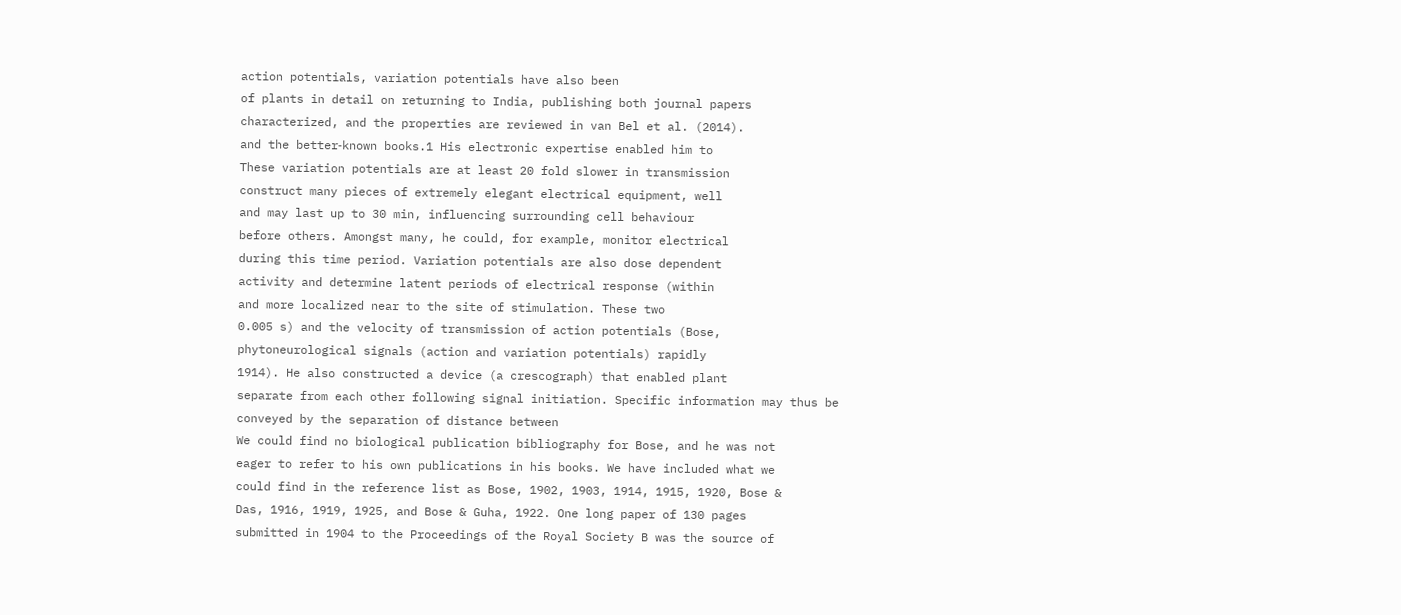action potentials, variation potentials have also been
of plants in detail on returning to India, publishing both journal papers
characterized, and the properties are reviewed in van Bel et al. (2014).
and the better‐known books.1 His electronic expertise enabled him to
These variation potentials are at least 20 fold slower in transmission
construct many pieces of extremely elegant electrical equipment, well
and may last up to 30 min, influencing surrounding cell behaviour
before others. Amongst many, he could, for example, monitor electrical
during this time period. Variation potentials are also dose dependent
activity and determine latent periods of electrical response (within
and more localized near to the site of stimulation. These two
0.005 s) and the velocity of transmission of action potentials (Bose,
phytoneurological signals (action and variation potentials) rapidly
1914). He also constructed a device (a crescograph) that enabled plant
separate from each other following signal initiation. Specific information may thus be conveyed by the separation of distance between
We could find no biological publication bibliography for Bose, and he was not
eager to refer to his own publications in his books. We have included what we
could find in the reference list as Bose, 1902, 1903, 1914, 1915, 1920, Bose &
Das, 1916, 1919, 1925, and Bose & Guha, 1922. One long paper of 130 pages
submitted in 1904 to the Proceedings of the Royal Society B was the source of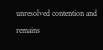unresolved contention and remains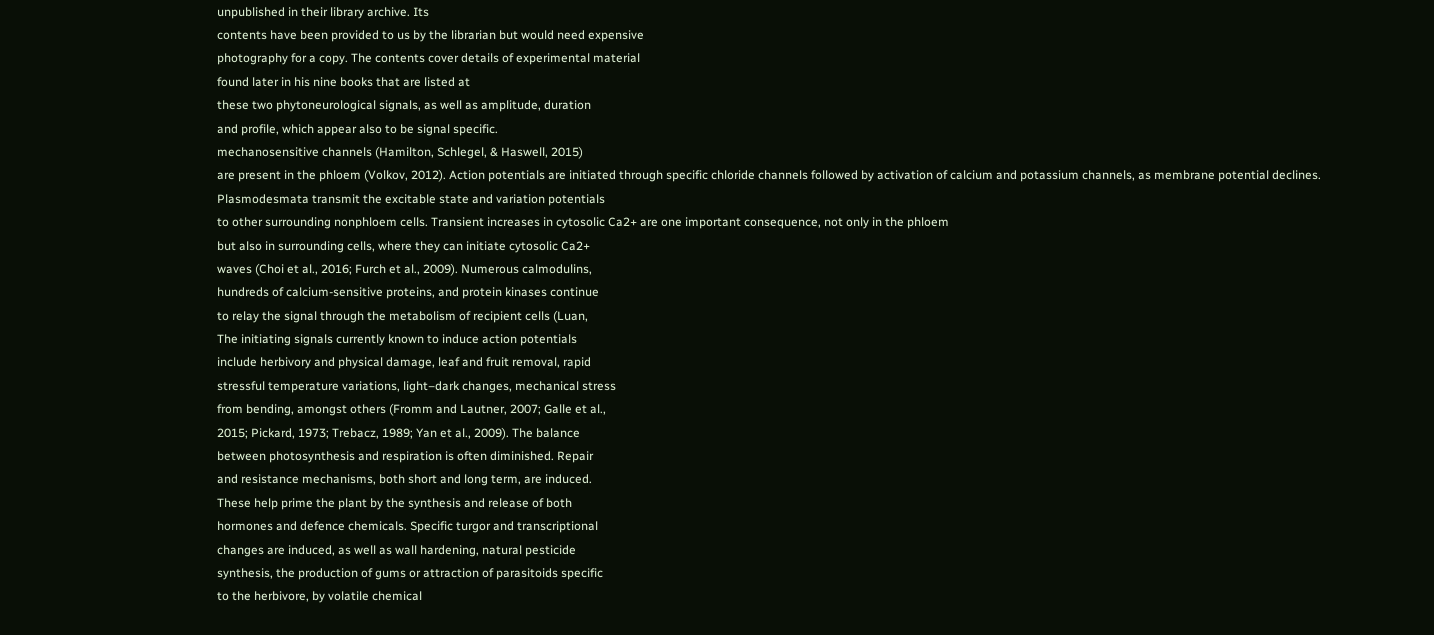unpublished in their library archive. Its
contents have been provided to us by the librarian but would need expensive
photography for a copy. The contents cover details of experimental material
found later in his nine books that are listed at
these two phytoneurological signals, as well as amplitude, duration
and profile, which appear also to be signal specific.
mechanosensitive channels (Hamilton, Schlegel, & Haswell, 2015)
are present in the phloem (Volkov, 2012). Action potentials are initiated through specific chloride channels followed by activation of calcium and potassium channels, as membrane potential declines.
Plasmodesmata transmit the excitable state and variation potentials
to other surrounding nonphloem cells. Transient increases in cytosolic Ca2+ are one important consequence, not only in the phloem
but also in surrounding cells, where they can initiate cytosolic Ca2+
waves (Choi et al., 2016; Furch et al., 2009). Numerous calmodulins,
hundreds of calcium‐sensitive proteins, and protein kinases continue
to relay the signal through the metabolism of recipient cells (Luan,
The initiating signals currently known to induce action potentials
include herbivory and physical damage, leaf and fruit removal, rapid
stressful temperature variations, light–dark changes, mechanical stress
from bending, amongst others (Fromm and Lautner, 2007; Galle et al.,
2015; Pickard, 1973; Trebacz, 1989; Yan et al., 2009). The balance
between photosynthesis and respiration is often diminished. Repair
and resistance mechanisms, both short and long term, are induced.
These help prime the plant by the synthesis and release of both
hormones and defence chemicals. Specific turgor and transcriptional
changes are induced, as well as wall hardening, natural pesticide
synthesis, the production of gums or attraction of parasitoids specific
to the herbivore, by volatile chemical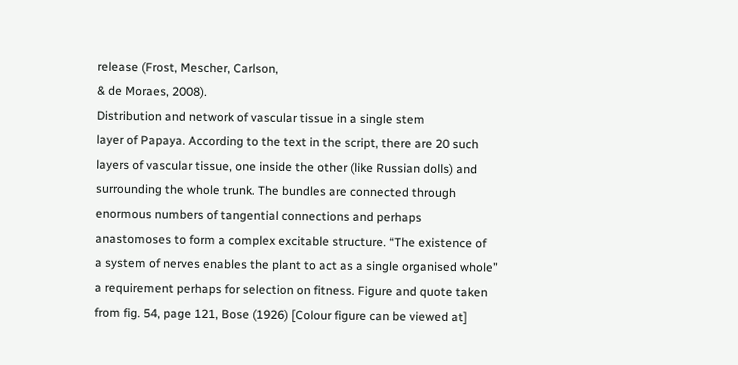release (Frost, Mescher, Carlson,
& de Moraes, 2008).
Distribution and network of vascular tissue in a single stem
layer of Papaya. According to the text in the script, there are 20 such
layers of vascular tissue, one inside the other (like Russian dolls) and
surrounding the whole trunk. The bundles are connected through
enormous numbers of tangential connections and perhaps
anastomoses to form a complex excitable structure. “The existence of
a system of nerves enables the plant to act as a single organised whole”
a requirement perhaps for selection on fitness. Figure and quote taken
from fig. 54, page 121, Bose (1926) [Colour figure can be viewed at]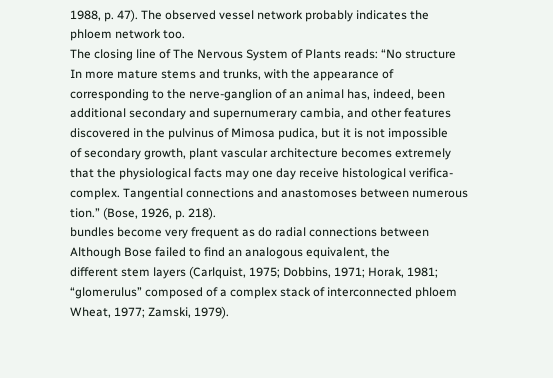1988, p. 47). The observed vessel network probably indicates the
phloem network too.
The closing line of The Nervous System of Plants reads: “No structure
In more mature stems and trunks, with the appearance of
corresponding to the nerve‐ganglion of an animal has, indeed, been
additional secondary and supernumerary cambia, and other features
discovered in the pulvinus of Mimosa pudica, but it is not impossible
of secondary growth, plant vascular architecture becomes extremely
that the physiological facts may one day receive histological verifica-
complex. Tangential connections and anastomoses between numerous
tion.” (Bose, 1926, p. 218).
bundles become very frequent as do radial connections between
Although Bose failed to find an analogous equivalent, the
different stem layers (Carlquist, 1975; Dobbins, 1971; Horak, 1981;
“glomerulus” composed of a complex stack of interconnected phloem
Wheat, 1977; Zamski, 1979).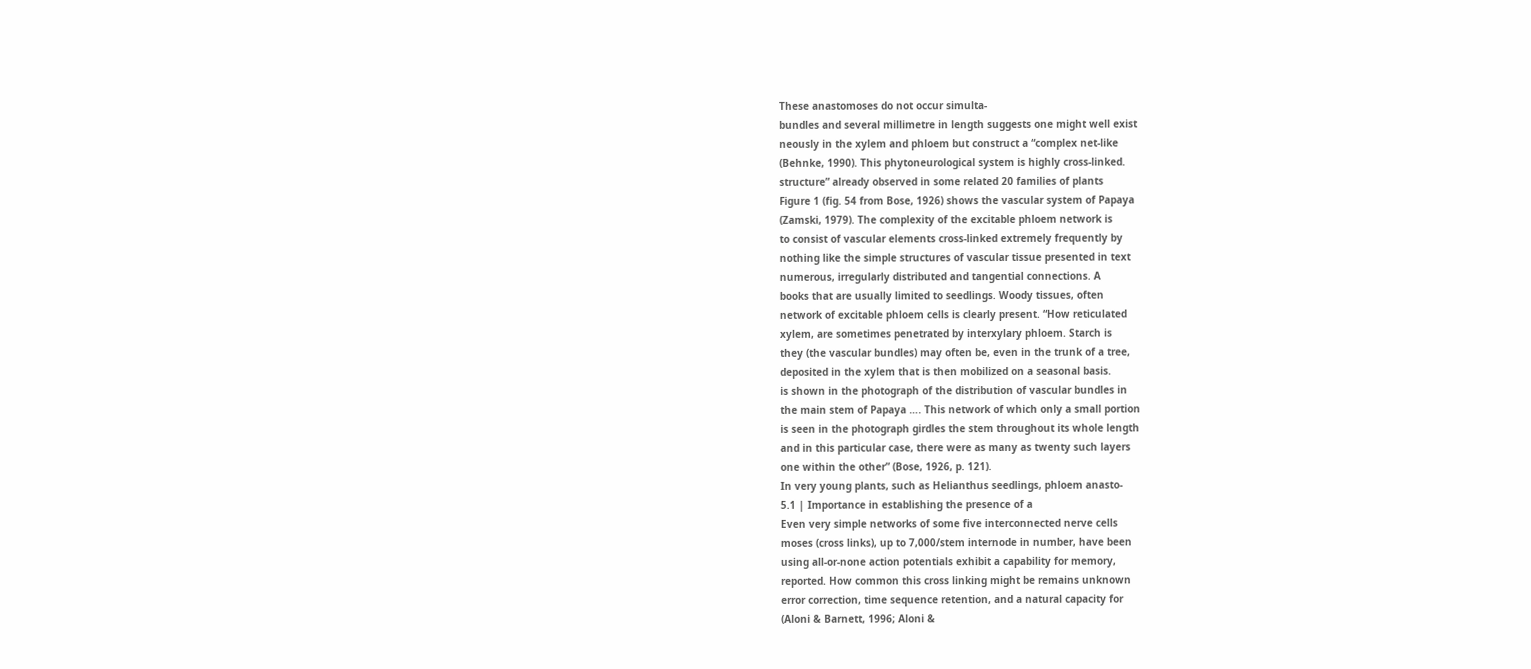These anastomoses do not occur simulta-
bundles and several millimetre in length suggests one might well exist
neously in the xylem and phloem but construct a “complex net‐like
(Behnke, 1990). This phytoneurological system is highly cross‐linked.
structure” already observed in some related 20 families of plants
Figure 1 (fig. 54 from Bose, 1926) shows the vascular system of Papaya
(Zamski, 1979). The complexity of the excitable phloem network is
to consist of vascular elements cross‐linked extremely frequently by
nothing like the simple structures of vascular tissue presented in text
numerous, irregularly distributed and tangential connections. A
books that are usually limited to seedlings. Woody tissues, often
network of excitable phloem cells is clearly present. “How reticulated
xylem, are sometimes penetrated by interxylary phloem. Starch is
they (the vascular bundles) may often be, even in the trunk of a tree,
deposited in the xylem that is then mobilized on a seasonal basis.
is shown in the photograph of the distribution of vascular bundles in
the main stem of Papaya …. This network of which only a small portion
is seen in the photograph girdles the stem throughout its whole length
and in this particular case, there were as many as twenty such layers
one within the other” (Bose, 1926, p. 121).
In very young plants, such as Helianthus seedlings, phloem anasto-
5.1 | Importance in establishing the presence of a
Even very simple networks of some five interconnected nerve cells
moses (cross links), up to 7,000/stem internode in number, have been
using all‐or‐none action potentials exhibit a capability for memory,
reported. How common this cross linking might be remains unknown
error correction, time sequence retention, and a natural capacity for
(Aloni & Barnett, 1996; Aloni &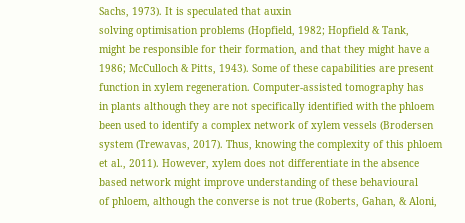Sachs, 1973). It is speculated that auxin
solving optimisation problems (Hopfield, 1982; Hopfield & Tank,
might be responsible for their formation, and that they might have a
1986; McCulloch & Pitts, 1943). Some of these capabilities are present
function in xylem regeneration. Computer‐assisted tomography has
in plants although they are not specifically identified with the phloem
been used to identify a complex network of xylem vessels (Brodersen
system (Trewavas, 2017). Thus, knowing the complexity of this phloem
et al., 2011). However, xylem does not differentiate in the absence
based network might improve understanding of these behavioural
of phloem, although the converse is not true (Roberts, Gahan, & Aloni,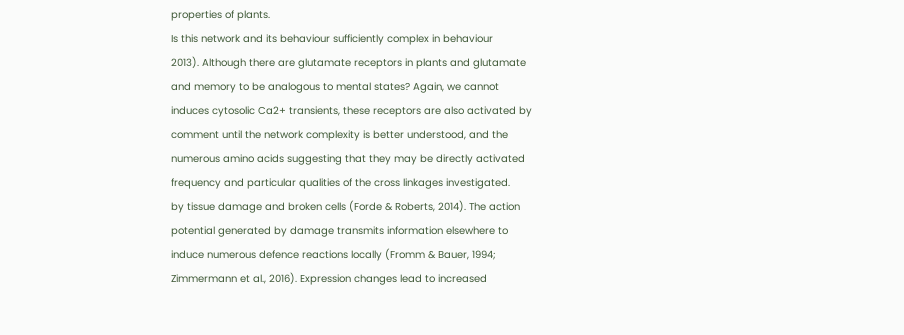properties of plants.
Is this network and its behaviour sufficiently complex in behaviour
2013). Although there are glutamate receptors in plants and glutamate
and memory to be analogous to mental states? Again, we cannot
induces cytosolic Ca2+ transients, these receptors are also activated by
comment until the network complexity is better understood, and the
numerous amino acids suggesting that they may be directly activated
frequency and particular qualities of the cross linkages investigated.
by tissue damage and broken cells (Forde & Roberts, 2014). The action
potential generated by damage transmits information elsewhere to
induce numerous defence reactions locally (Fromm & Bauer, 1994;
Zimmermann et al., 2016). Expression changes lead to increased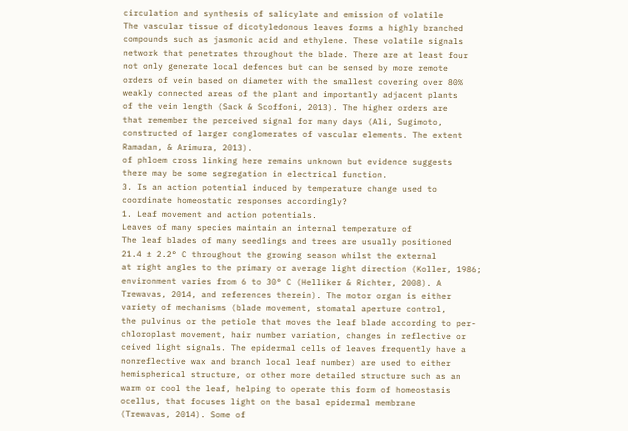circulation and synthesis of salicylate and emission of volatile
The vascular tissue of dicotyledonous leaves forms a highly branched
compounds such as jasmonic acid and ethylene. These volatile signals
network that penetrates throughout the blade. There are at least four
not only generate local defences but can be sensed by more remote
orders of vein based on diameter with the smallest covering over 80%
weakly connected areas of the plant and importantly adjacent plants
of the vein length (Sack & Scoffoni, 2013). The higher orders are
that remember the perceived signal for many days (Ali, Sugimoto,
constructed of larger conglomerates of vascular elements. The extent
Ramadan, & Arimura, 2013).
of phloem cross linking here remains unknown but evidence suggests
there may be some segregation in electrical function.
3. Is an action potential induced by temperature change used to
coordinate homeostatic responses accordingly?
1. Leaf movement and action potentials.
Leaves of many species maintain an internal temperature of
The leaf blades of many seedlings and trees are usually positioned
21.4 ± 2.2° C throughout the growing season whilst the external
at right angles to the primary or average light direction (Koller, 1986;
environment varies from 6 to 30° C (Helliker & Richter, 2008). A
Trewavas, 2014, and references therein). The motor organ is either
variety of mechanisms (blade movement, stomatal aperture control,
the pulvinus or the petiole that moves the leaf blade according to per-
chloroplast movement, hair number variation, changes in reflective or
ceived light signals. The epidermal cells of leaves frequently have a
nonreflective wax and branch local leaf number) are used to either
hemispherical structure, or other more detailed structure such as an
warm or cool the leaf, helping to operate this form of homeostasis
ocellus, that focuses light on the basal epidermal membrane
(Trewavas, 2014). Some of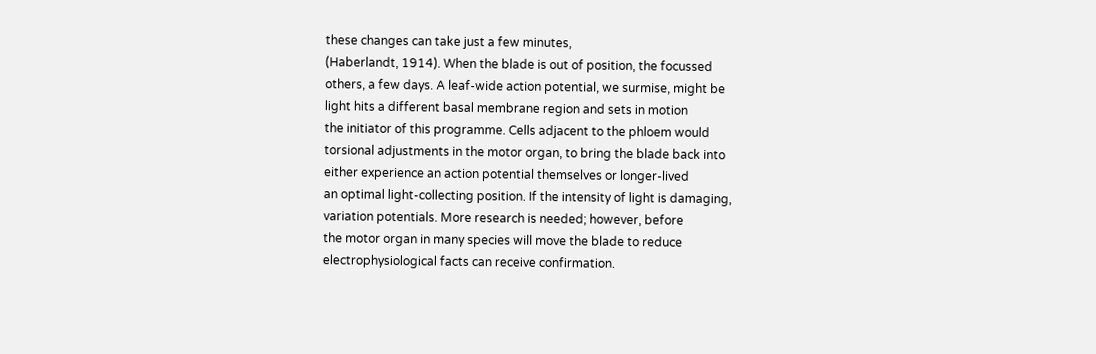these changes can take just a few minutes,
(Haberlandt, 1914). When the blade is out of position, the focussed
others, a few days. A leaf‐wide action potential, we surmise, might be
light hits a different basal membrane region and sets in motion
the initiator of this programme. Cells adjacent to the phloem would
torsional adjustments in the motor organ, to bring the blade back into
either experience an action potential themselves or longer‐lived
an optimal light‐collecting position. If the intensity of light is damaging,
variation potentials. More research is needed; however, before
the motor organ in many species will move the blade to reduce
electrophysiological facts can receive confirmation.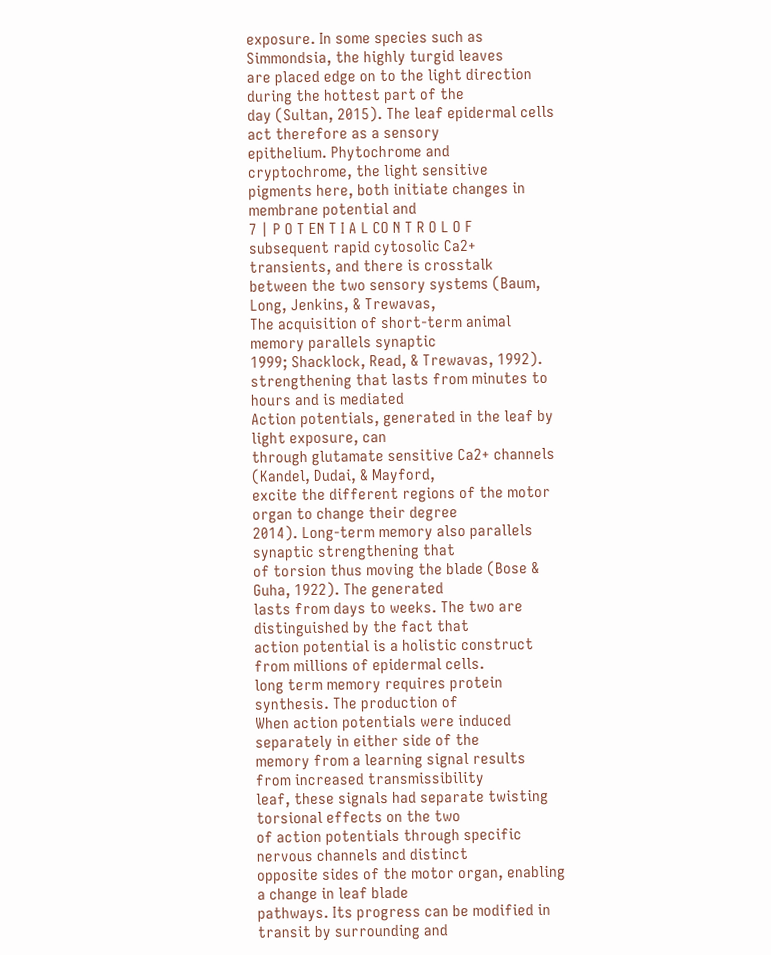exposure. In some species such as Simmondsia, the highly turgid leaves
are placed edge on to the light direction during the hottest part of the
day (Sultan, 2015). The leaf epidermal cells act therefore as a sensory
epithelium. Phytochrome and cryptochrome, the light sensitive
pigments here, both initiate changes in membrane potential and
7 | P O T EN T I A L CO N T R O L O F
subsequent rapid cytosolic Ca2+ transients, and there is crosstalk
between the two sensory systems (Baum, Long, Jenkins, & Trewavas,
The acquisition of short‐term animal memory parallels synaptic
1999; Shacklock, Read, & Trewavas, 1992).
strengthening that lasts from minutes to hours and is mediated
Action potentials, generated in the leaf by light exposure, can
through glutamate sensitive Ca2+ channels (Kandel, Dudai, & Mayford,
excite the different regions of the motor organ to change their degree
2014). Long‐term memory also parallels synaptic strengthening that
of torsion thus moving the blade (Bose & Guha, 1922). The generated
lasts from days to weeks. The two are distinguished by the fact that
action potential is a holistic construct from millions of epidermal cells.
long term memory requires protein synthesis. The production of
When action potentials were induced separately in either side of the
memory from a learning signal results from increased transmissibility
leaf, these signals had separate twisting torsional effects on the two
of action potentials through specific nervous channels and distinct
opposite sides of the motor organ, enabling a change in leaf blade
pathways. Its progress can be modified in transit by surrounding and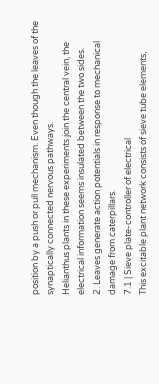position by a push or pull mechanism. Even though the leaves of the
synaptically connected nervous pathways.
Helianthus plants in these experiments join the central vein, the
electrical information seems insulated between the two sides.
2. Leaves generate action potentials in response to mechanical
damage from caterpillars.
7.1 | Sieve plate‐controller of electrical
This excitable plant network consists of sieve tube elements,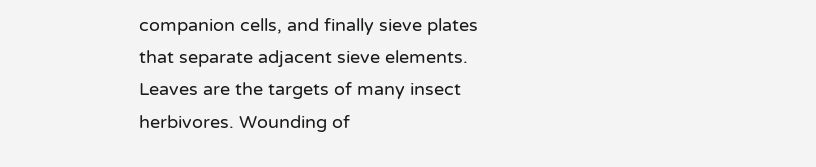companion cells, and finally sieve plates that separate adjacent sieve elements.
Leaves are the targets of many insect herbivores. Wounding of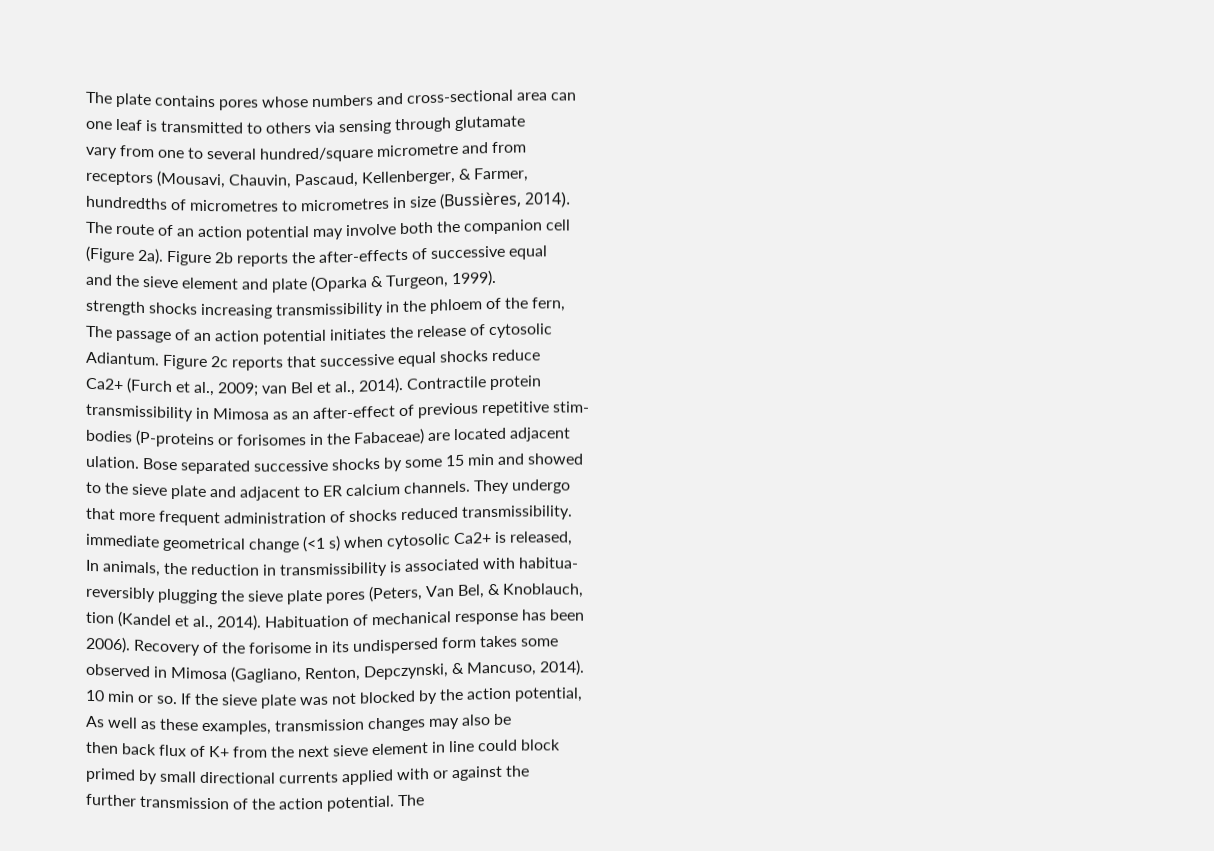The plate contains pores whose numbers and cross‐sectional area can
one leaf is transmitted to others via sensing through glutamate
vary from one to several hundred/square micrometre and from
receptors (Mousavi, Chauvin, Pascaud, Kellenberger, & Farmer,
hundredths of micrometres to micrometres in size (Bussières, 2014).
The route of an action potential may involve both the companion cell
(Figure 2a). Figure 2b reports the after‐effects of successive equal
and the sieve element and plate (Oparka & Turgeon, 1999).
strength shocks increasing transmissibility in the phloem of the fern,
The passage of an action potential initiates the release of cytosolic
Adiantum. Figure 2c reports that successive equal shocks reduce
Ca2+ (Furch et al., 2009; van Bel et al., 2014). Contractile protein
transmissibility in Mimosa as an after‐effect of previous repetitive stim-
bodies (P‐proteins or forisomes in the Fabaceae) are located adjacent
ulation. Bose separated successive shocks by some 15 min and showed
to the sieve plate and adjacent to ER calcium channels. They undergo
that more frequent administration of shocks reduced transmissibility.
immediate geometrical change (<1 s) when cytosolic Ca2+ is released,
In animals, the reduction in transmissibility is associated with habitua-
reversibly plugging the sieve plate pores (Peters, Van Bel, & Knoblauch,
tion (Kandel et al., 2014). Habituation of mechanical response has been
2006). Recovery of the forisome in its undispersed form takes some
observed in Mimosa (Gagliano, Renton, Depczynski, & Mancuso, 2014).
10 min or so. If the sieve plate was not blocked by the action potential,
As well as these examples, transmission changes may also be
then back flux of K+ from the next sieve element in line could block
primed by small directional currents applied with or against the
further transmission of the action potential. The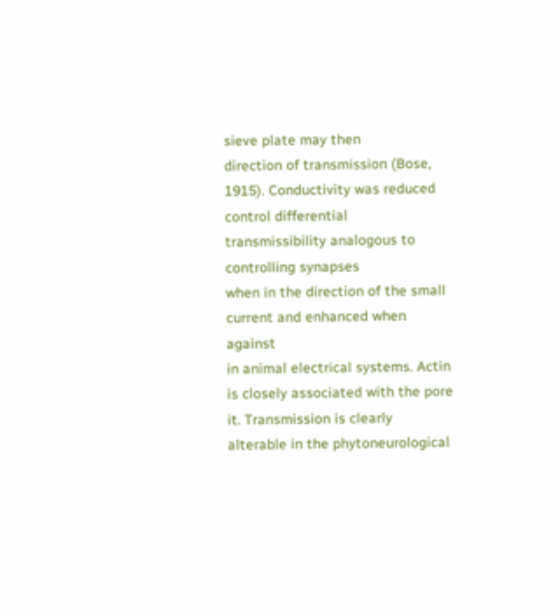sieve plate may then
direction of transmission (Bose, 1915). Conductivity was reduced
control differential transmissibility analogous to controlling synapses
when in the direction of the small current and enhanced when against
in animal electrical systems. Actin is closely associated with the pore
it. Transmission is clearly alterable in the phytoneurological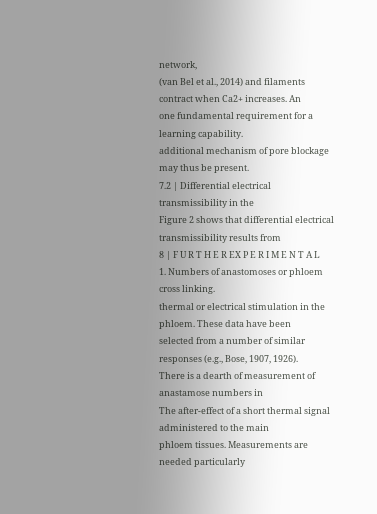network,
(van Bel et al., 2014) and filaments contract when Ca2+ increases. An
one fundamental requirement for a learning capability.
additional mechanism of pore blockage may thus be present.
7.2 | Differential electrical transmissibility in the
Figure 2 shows that differential electrical transmissibility results from
8 | F U R T H E R EX P E R I M E N T A L
1. Numbers of anastomoses or phloem cross linking.
thermal or electrical stimulation in the phloem. These data have been
selected from a number of similar responses (e.g., Bose, 1907, 1926).
There is a dearth of measurement of anastamose numbers in
The after‐effect of a short thermal signal administered to the main
phloem tissues. Measurements are needed particularly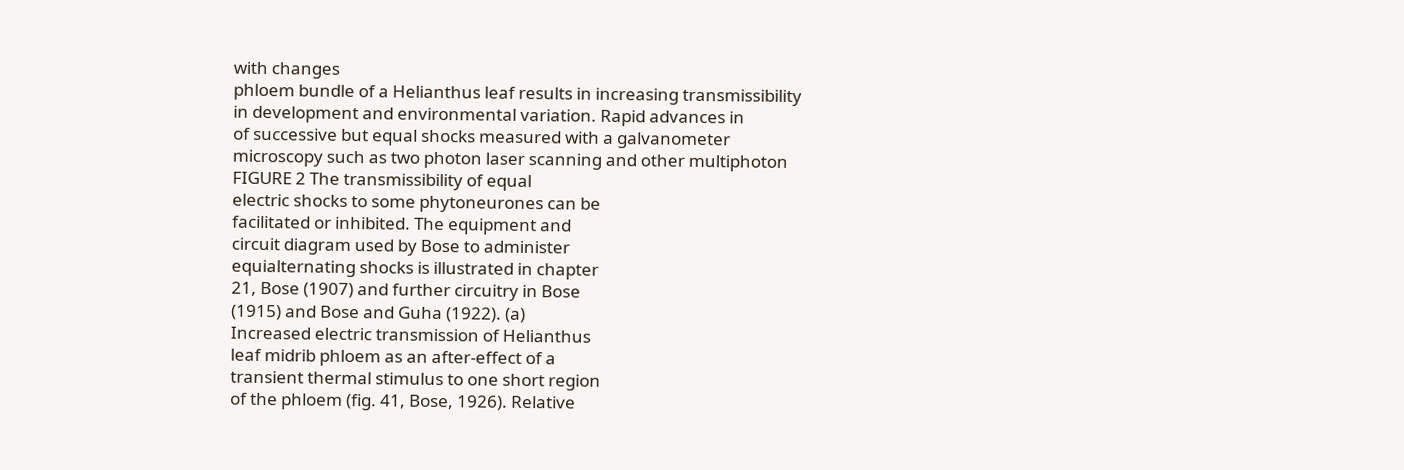with changes
phloem bundle of a Helianthus leaf results in increasing transmissibility
in development and environmental variation. Rapid advances in
of successive but equal shocks measured with a galvanometer
microscopy such as two photon laser scanning and other multiphoton
FIGURE 2 The transmissibility of equal
electric shocks to some phytoneurones can be
facilitated or inhibited. The equipment and
circuit diagram used by Bose to administer
equialternating shocks is illustrated in chapter
21, Bose (1907) and further circuitry in Bose
(1915) and Bose and Guha (1922). (a)
Increased electric transmission of Helianthus
leaf midrib phloem as an after‐effect of a
transient thermal stimulus to one short region
of the phloem (fig. 41, Bose, 1926). Relative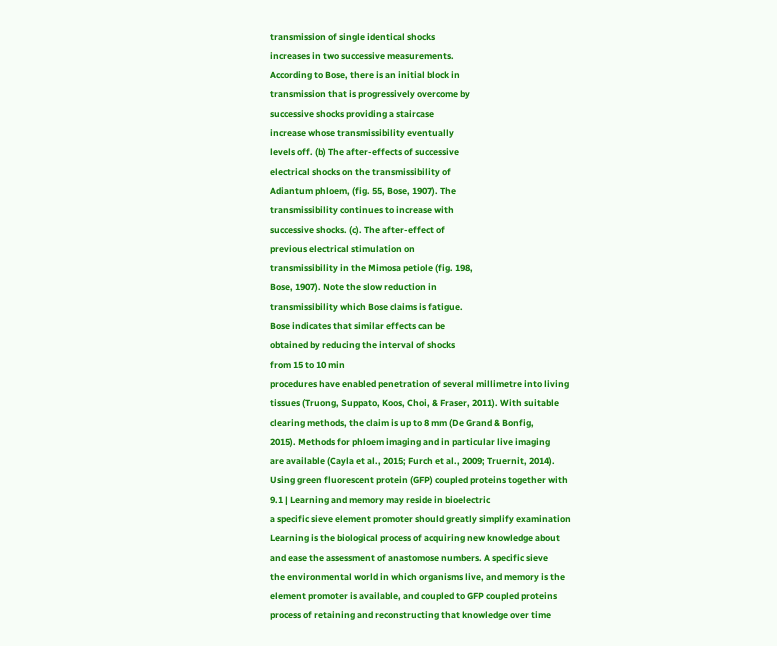transmission of single identical shocks
increases in two successive measurements.
According to Bose, there is an initial block in
transmission that is progressively overcome by
successive shocks providing a staircase
increase whose transmissibility eventually
levels off. (b) The after‐effects of successive
electrical shocks on the transmissibility of
Adiantum phloem, (fig. 55, Bose, 1907). The
transmissibility continues to increase with
successive shocks. (c). The after‐effect of
previous electrical stimulation on
transmissibility in the Mimosa petiole (fig. 198,
Bose, 1907). Note the slow reduction in
transmissibility which Bose claims is fatigue.
Bose indicates that similar effects can be
obtained by reducing the interval of shocks
from 15 to 10 min
procedures have enabled penetration of several millimetre into living
tissues (Truong, Suppato, Koos, Choi, & Fraser, 2011). With suitable
clearing methods, the claim is up to 8 mm (De Grand & Bonfig,
2015). Methods for phloem imaging and in particular live imaging
are available (Cayla et al., 2015; Furch et al., 2009; Truernit, 2014).
Using green fluorescent protein (GFP) coupled proteins together with
9.1 | Learning and memory may reside in bioelectric
a specific sieve element promoter should greatly simplify examination
Learning is the biological process of acquiring new knowledge about
and ease the assessment of anastomose numbers. A specific sieve
the environmental world in which organisms live, and memory is the
element promoter is available, and coupled to GFP coupled proteins
process of retaining and reconstructing that knowledge over time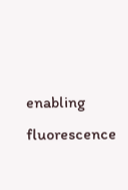enabling fluorescence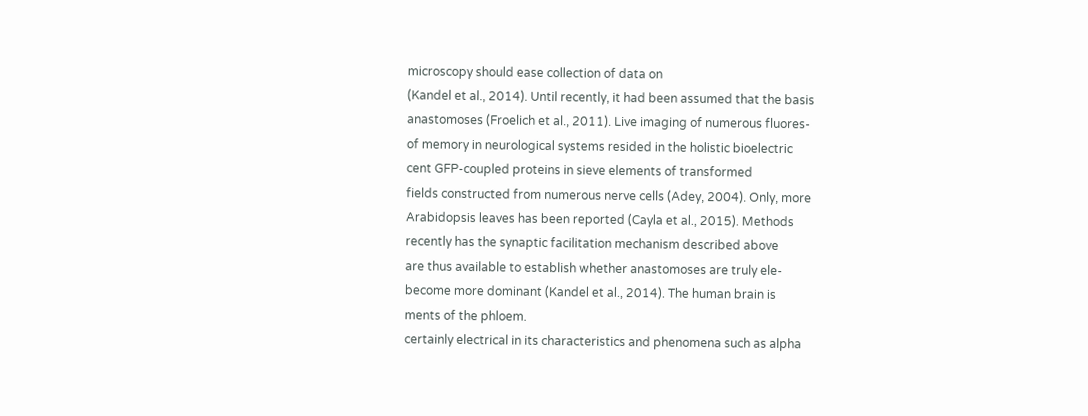microscopy should ease collection of data on
(Kandel et al., 2014). Until recently, it had been assumed that the basis
anastomoses (Froelich et al., 2011). Live imaging of numerous fluores-
of memory in neurological systems resided in the holistic bioelectric
cent GFP‐coupled proteins in sieve elements of transformed
fields constructed from numerous nerve cells (Adey, 2004). Only, more
Arabidopsis leaves has been reported (Cayla et al., 2015). Methods
recently has the synaptic facilitation mechanism described above
are thus available to establish whether anastomoses are truly ele-
become more dominant (Kandel et al., 2014). The human brain is
ments of the phloem.
certainly electrical in its characteristics and phenomena such as alpha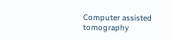Computer assisted tomography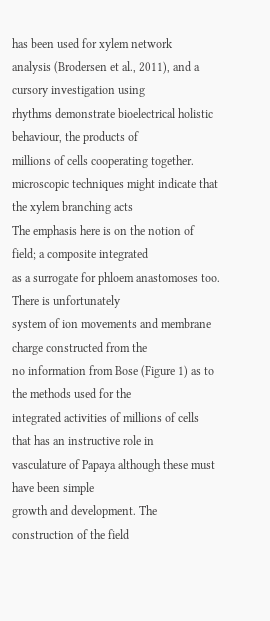has been used for xylem network
analysis (Brodersen et al., 2011), and a cursory investigation using
rhythms demonstrate bioelectrical holistic behaviour, the products of
millions of cells cooperating together.
microscopic techniques might indicate that the xylem branching acts
The emphasis here is on the notion of field; a composite integrated
as a surrogate for phloem anastomoses too. There is unfortunately
system of ion movements and membrane charge constructed from the
no information from Bose (Figure 1) as to the methods used for the
integrated activities of millions of cells that has an instructive role in
vasculature of Papaya although these must have been simple
growth and development. The construction of the field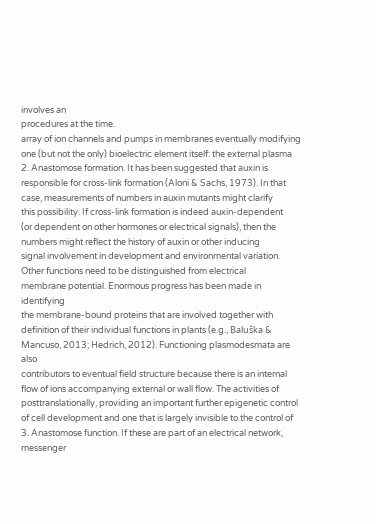involves an
procedures at the time.
array of ion channels and pumps in membranes eventually modifying
one (but not the only) bioelectric element itself: the external plasma
2. Anastomose formation. It has been suggested that auxin is
responsible for cross‐link formation (Aloni & Sachs, 1973). In that
case, measurements of numbers in auxin mutants might clarify
this possibility. If cross‐link formation is indeed auxin‐dependent
(or dependent on other hormones or electrical signals), then the
numbers might reflect the history of auxin or other inducing
signal involvement in development and environmental variation.
Other functions need to be distinguished from electrical
membrane potential. Enormous progress has been made in identifying
the membrane‐bound proteins that are involved together with
definition of their individual functions in plants (e.g., Baluška &
Mancuso, 2013; Hedrich, 2012). Functioning plasmodesmata are also
contributors to eventual field structure because there is an internal
flow of ions accompanying external or wall flow. The activities of
posttranslationally, providing an important further epigenetic control
of cell development and one that is largely invisible to the control of
3. Anastomose function. If these are part of an electrical network,
messenger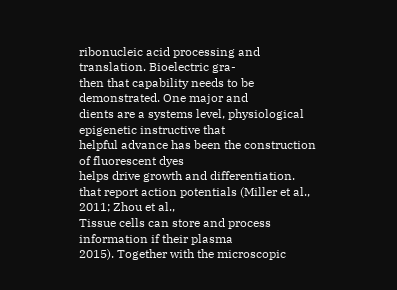ribonucleic acid processing and translation. Bioelectric gra-
then that capability needs to be demonstrated. One major and
dients are a systems level, physiological epigenetic instructive that
helpful advance has been the construction of fluorescent dyes
helps drive growth and differentiation.
that report action potentials (Miller et al., 2011; Zhou et al.,
Tissue cells can store and process information if their plasma
2015). Together with the microscopic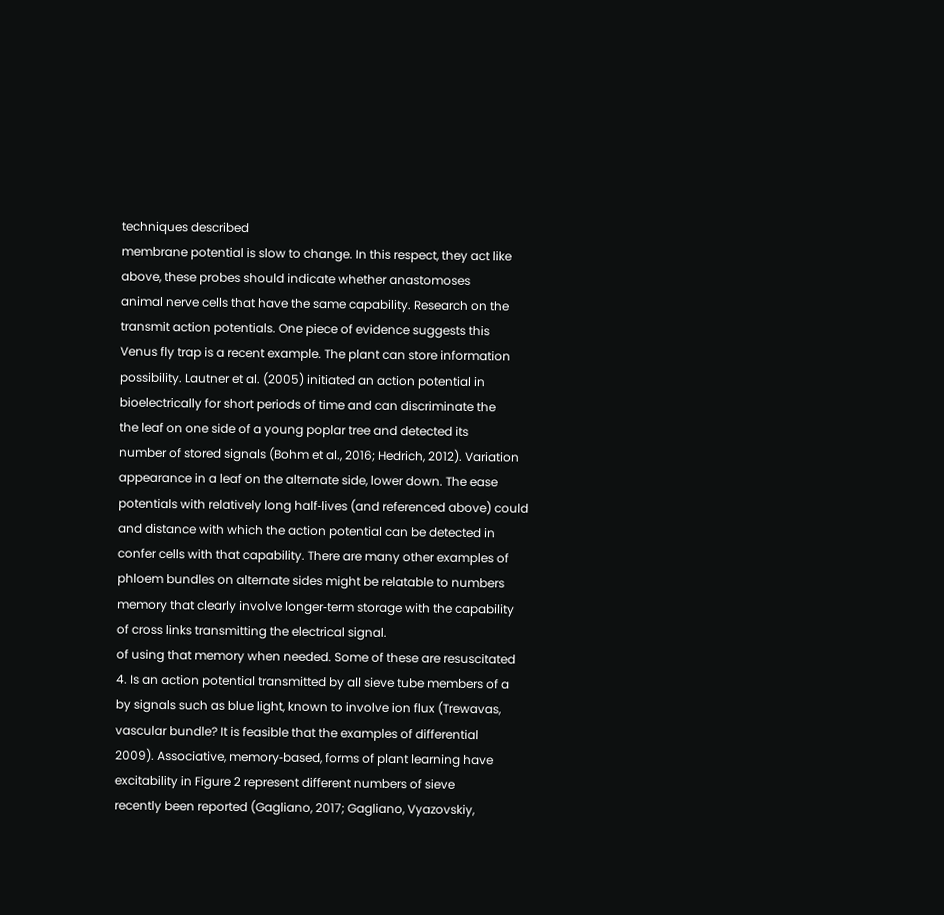techniques described
membrane potential is slow to change. In this respect, they act like
above, these probes should indicate whether anastomoses
animal nerve cells that have the same capability. Research on the
transmit action potentials. One piece of evidence suggests this
Venus fly trap is a recent example. The plant can store information
possibility. Lautner et al. (2005) initiated an action potential in
bioelectrically for short periods of time and can discriminate the
the leaf on one side of a young poplar tree and detected its
number of stored signals (Bohm et al., 2016; Hedrich, 2012). Variation
appearance in a leaf on the alternate side, lower down. The ease
potentials with relatively long half‐lives (and referenced above) could
and distance with which the action potential can be detected in
confer cells with that capability. There are many other examples of
phloem bundles on alternate sides might be relatable to numbers
memory that clearly involve longer‐term storage with the capability
of cross links transmitting the electrical signal.
of using that memory when needed. Some of these are resuscitated
4. Is an action potential transmitted by all sieve tube members of a
by signals such as blue light, known to involve ion flux (Trewavas,
vascular bundle? It is feasible that the examples of differential
2009). Associative, memory‐based, forms of plant learning have
excitability in Figure 2 represent different numbers of sieve
recently been reported (Gagliano, 2017; Gagliano, Vyazovskiy,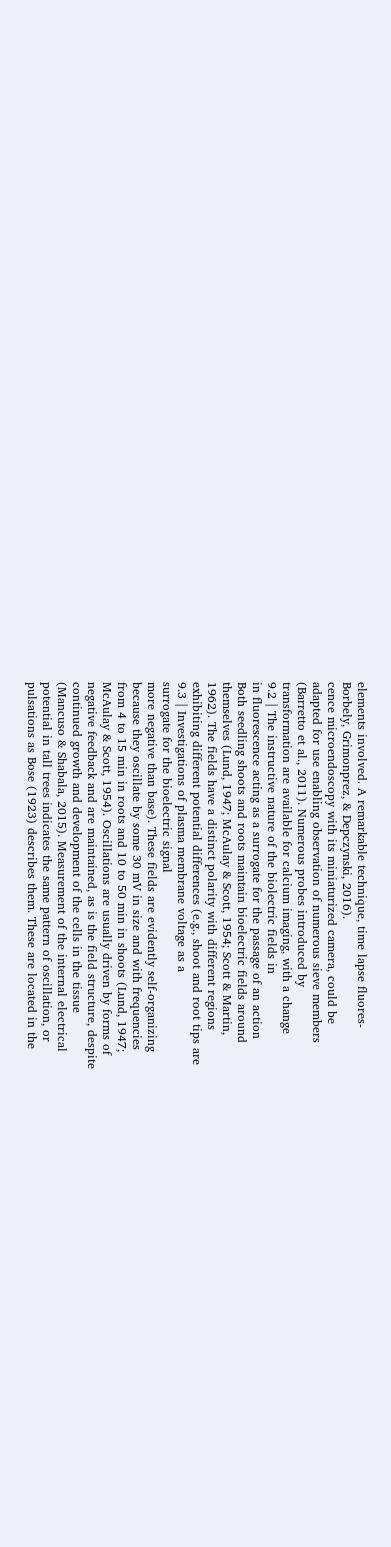elements involved. A remarkable technique, time lapse fluores-
Borbely, Grimonprez, & Depczynski, 2016).
cence microendoscopy with its miniaturized camera, could be
adapted for use enabling observation of numerous sieve members
(Barretto et al., 2011). Numerous probes introduced by
transformation are available for calcium imaging, with a change
9.2 | The instructive nature of the biolectric fields in
in fluorescence acting as a surrogate for the passage of an action
Both seedling shoots and roots maintain bioelectric fields around
themselves (Lund, 1947; McAulay & Scott, 1954; Scott & Martin,
1962). The fields have a distinct polarity with different regions
exhibiting different potential differences (e.g., shoot and root tips are
9.3 | Investigations of plasma membrane voltage as a
surrogate for the bioelectric signal
more negative than base). These fields are evidently self‐organizing
because they oscillate by some 30 mV in size and with frequencies
from 4 to 15 min in roots and 10 to 50 min in shoots (Lund, 1947;
McAulay & Scott, 1954). Oscillations are usually driven by forms of
negative feedback and are maintained, as is the field structure, despite
continued growth and development of the cells in the tissue
(Mancuso & Shabala, 2015). Measurement of the internal electrical
potential in tall trees indicates the same pattern of oscillation, or
pulsations as Bose (1923) describes them. These are located in the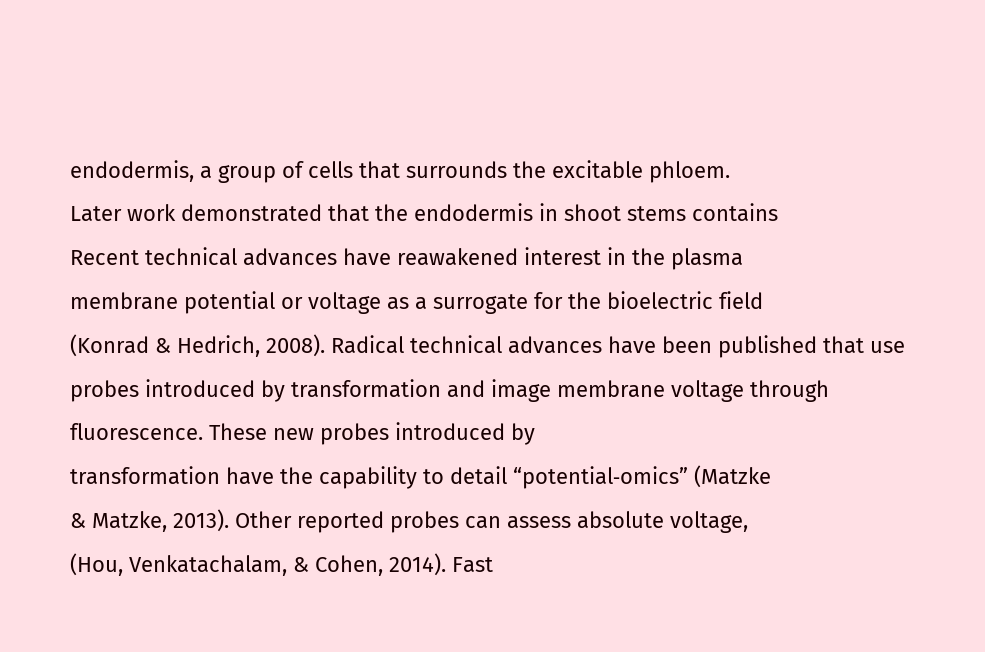endodermis, a group of cells that surrounds the excitable phloem.
Later work demonstrated that the endodermis in shoot stems contains
Recent technical advances have reawakened interest in the plasma
membrane potential or voltage as a surrogate for the bioelectric field
(Konrad & Hedrich, 2008). Radical technical advances have been published that use probes introduced by transformation and image membrane voltage through fluorescence. These new probes introduced by
transformation have the capability to detail “potential‐omics” (Matzke
& Matzke, 2013). Other reported probes can assess absolute voltage,
(Hou, Venkatachalam, & Cohen, 2014). Fast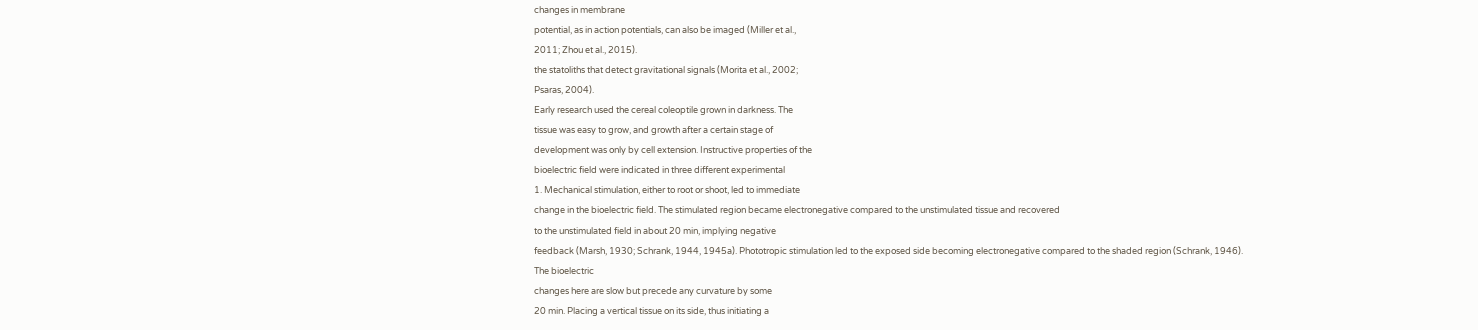changes in membrane
potential, as in action potentials, can also be imaged (Miller et al.,
2011; Zhou et al., 2015).
the statoliths that detect gravitational signals (Morita et al., 2002;
Psaras, 2004).
Early research used the cereal coleoptile grown in darkness. The
tissue was easy to grow, and growth after a certain stage of
development was only by cell extension. Instructive properties of the
bioelectric field were indicated in three different experimental
1. Mechanical stimulation, either to root or shoot, led to immediate
change in the bioelectric field. The stimulated region became electronegative compared to the unstimulated tissue and recovered
to the unstimulated field in about 20 min, implying negative
feedback (Marsh, 1930; Schrank, 1944, 1945a). Phototropic stimulation led to the exposed side becoming electronegative compared to the shaded region (Schrank, 1946). The bioelectric
changes here are slow but precede any curvature by some
20 min. Placing a vertical tissue on its side, thus initiating a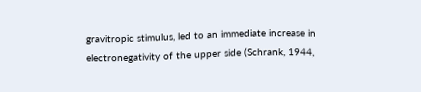gravitropic stimulus, led to an immediate increase in electronegativity of the upper side (Schrank, 1944,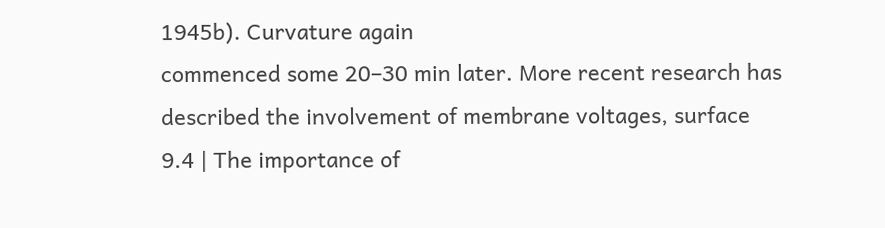1945b). Curvature again
commenced some 20–30 min later. More recent research has
described the involvement of membrane voltages, surface
9.4 | The importance of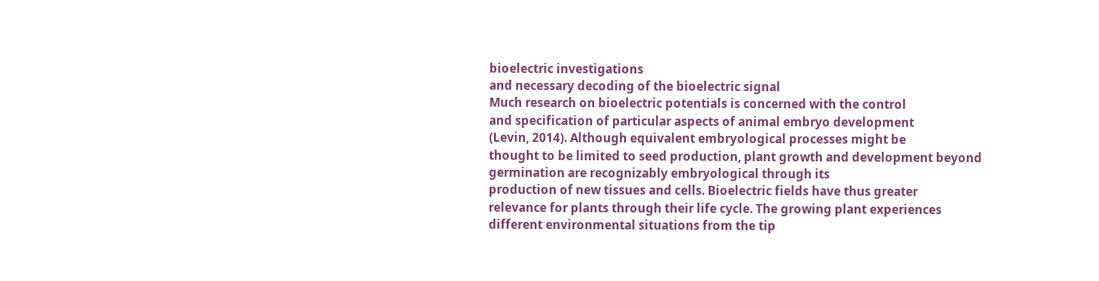bioelectric investigations
and necessary decoding of the bioelectric signal
Much research on bioelectric potentials is concerned with the control
and specification of particular aspects of animal embryo development
(Levin, 2014). Although equivalent embryological processes might be
thought to be limited to seed production, plant growth and development beyond germination are recognizably embryological through its
production of new tissues and cells. Bioelectric fields have thus greater
relevance for plants through their life cycle. The growing plant experiences different environmental situations from the tip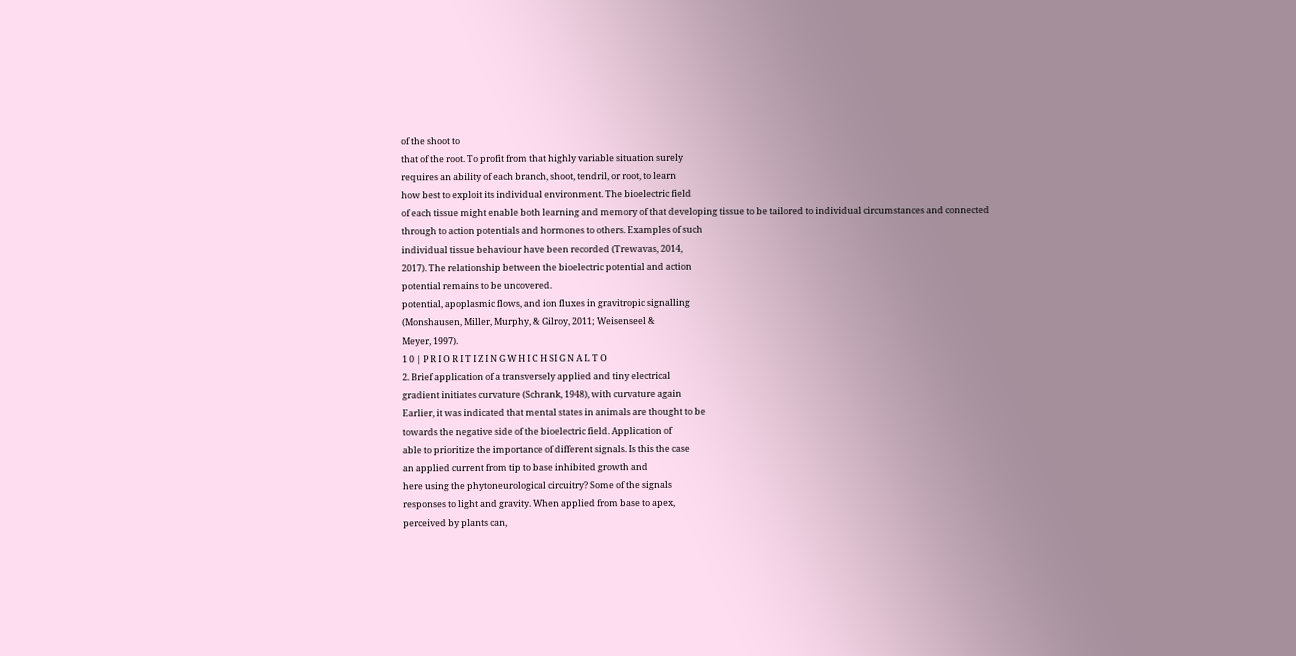of the shoot to
that of the root. To profit from that highly variable situation surely
requires an ability of each branch, shoot, tendril, or root, to learn
how best to exploit its individual environment. The bioelectric field
of each tissue might enable both learning and memory of that developing tissue to be tailored to individual circumstances and connected
through to action potentials and hormones to others. Examples of such
individual tissue behaviour have been recorded (Trewavas, 2014,
2017). The relationship between the bioelectric potential and action
potential remains to be uncovered.
potential, apoplasmic flows, and ion fluxes in gravitropic signalling
(Monshausen, Miller, Murphy, & Gilroy, 2011; Weisenseel &
Meyer, 1997).
1 0 | P R I O R I T I Z I N G W H I C H SI G N A L T O
2. Brief application of a transversely applied and tiny electrical
gradient initiates curvature (Schrank, 1948), with curvature again
Earlier, it was indicated that mental states in animals are thought to be
towards the negative side of the bioelectric field. Application of
able to prioritize the importance of different signals. Is this the case
an applied current from tip to base inhibited growth and
here using the phytoneurological circuitry? Some of the signals
responses to light and gravity. When applied from base to apex,
perceived by plants can,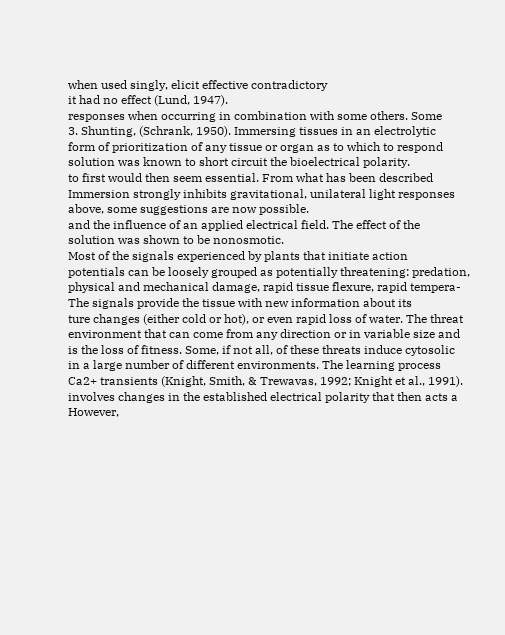when used singly, elicit effective contradictory
it had no effect (Lund, 1947).
responses when occurring in combination with some others. Some
3. Shunting, (Schrank, 1950). Immersing tissues in an electrolytic
form of prioritization of any tissue or organ as to which to respond
solution was known to short circuit the bioelectrical polarity.
to first would then seem essential. From what has been described
Immersion strongly inhibits gravitational, unilateral light responses
above, some suggestions are now possible.
and the influence of an applied electrical field. The effect of the
solution was shown to be nonosmotic.
Most of the signals experienced by plants that initiate action
potentials can be loosely grouped as potentially threatening: predation,
physical and mechanical damage, rapid tissue flexure, rapid tempera-
The signals provide the tissue with new information about its
ture changes (either cold or hot), or even rapid loss of water. The threat
environment that can come from any direction or in variable size and
is the loss of fitness. Some, if not all, of these threats induce cytosolic
in a large number of different environments. The learning process
Ca2+ transients (Knight, Smith, & Trewavas, 1992; Knight et al., 1991).
involves changes in the established electrical polarity that then acts a
However,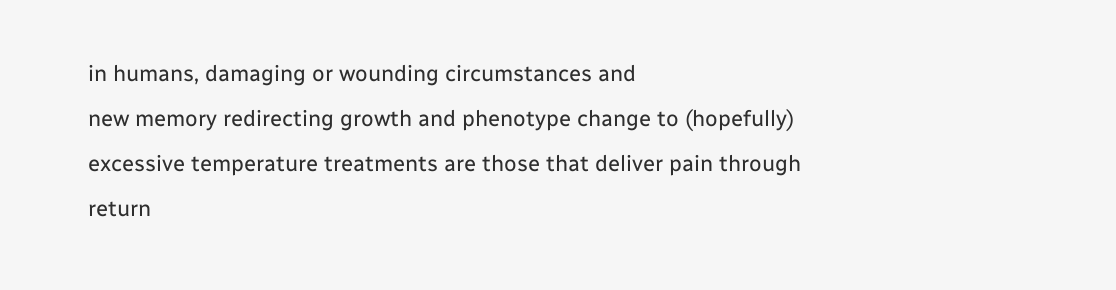in humans, damaging or wounding circumstances and
new memory redirecting growth and phenotype change to (hopefully)
excessive temperature treatments are those that deliver pain through
return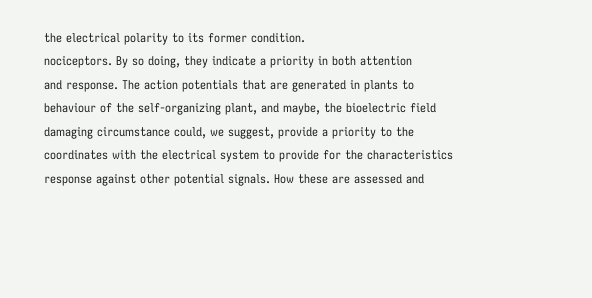the electrical polarity to its former condition.
nociceptors. By so doing, they indicate a priority in both attention
and response. The action potentials that are generated in plants to
behaviour of the self‐organizing plant, and maybe, the bioelectric field
damaging circumstance could, we suggest, provide a priority to the
coordinates with the electrical system to provide for the characteristics
response against other potential signals. How these are assessed and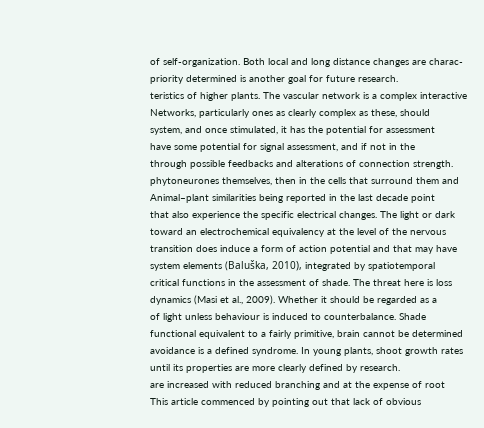of self‐organization. Both local and long distance changes are charac-
priority determined is another goal for future research.
teristics of higher plants. The vascular network is a complex interactive
Networks, particularly ones as clearly complex as these, should
system, and once stimulated, it has the potential for assessment
have some potential for signal assessment, and if not in the
through possible feedbacks and alterations of connection strength.
phytoneurones themselves, then in the cells that surround them and
Animal–plant similarities being reported in the last decade point
that also experience the specific electrical changes. The light or dark
toward an electrochemical equivalency at the level of the nervous
transition does induce a form of action potential and that may have
system elements (Baluška, 2010), integrated by spatiotemporal
critical functions in the assessment of shade. The threat here is loss
dynamics (Masi et al., 2009). Whether it should be regarded as a
of light unless behaviour is induced to counterbalance. Shade
functional equivalent to a fairly primitive, brain cannot be determined
avoidance is a defined syndrome. In young plants, shoot growth rates
until its properties are more clearly defined by research.
are increased with reduced branching and at the expense of root
This article commenced by pointing out that lack of obvious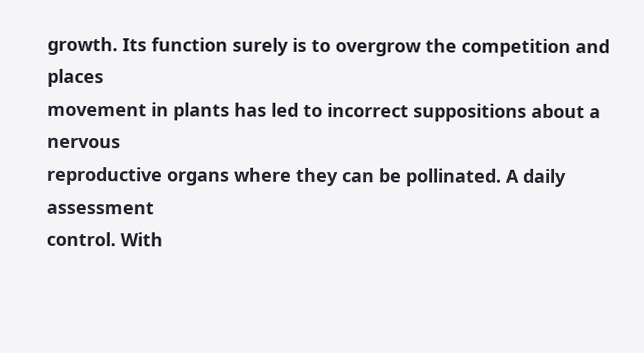growth. Its function surely is to overgrow the competition and places
movement in plants has led to incorrect suppositions about a nervous
reproductive organs where they can be pollinated. A daily assessment
control. With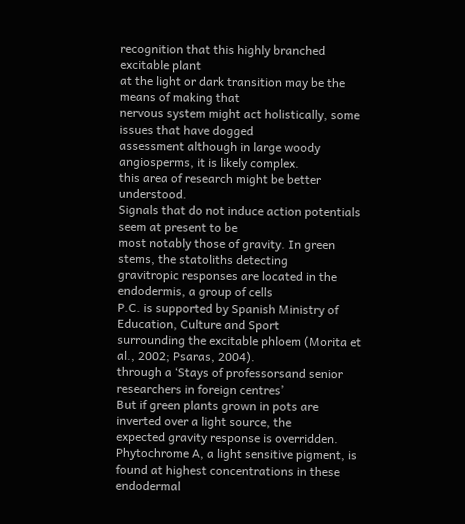recognition that this highly branched excitable plant
at the light or dark transition may be the means of making that
nervous system might act holistically, some issues that have dogged
assessment although in large woody angiosperms, it is likely complex.
this area of research might be better understood.
Signals that do not induce action potentials seem at present to be
most notably those of gravity. In green stems, the statoliths detecting
gravitropic responses are located in the endodermis, a group of cells
P.C. is supported by Spanish Ministry of Education, Culture and Sport
surrounding the excitable phloem (Morita et al., 2002; Psaras, 2004).
through a ‘Stays of professorsand senior researchers in foreign centres’
But if green plants grown in pots are inverted over a light source, the
expected gravity response is overridden. Phytochrome A, a light sensitive pigment, is found at highest concentrations in these endodermal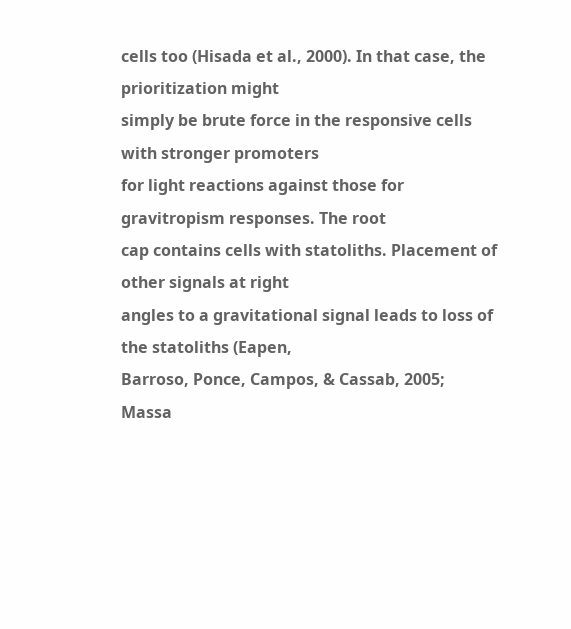cells too (Hisada et al., 2000). In that case, the prioritization might
simply be brute force in the responsive cells with stronger promoters
for light reactions against those for gravitropism responses. The root
cap contains cells with statoliths. Placement of other signals at right
angles to a gravitational signal leads to loss of the statoliths (Eapen,
Barroso, Ponce, Campos, & Cassab, 2005; Massa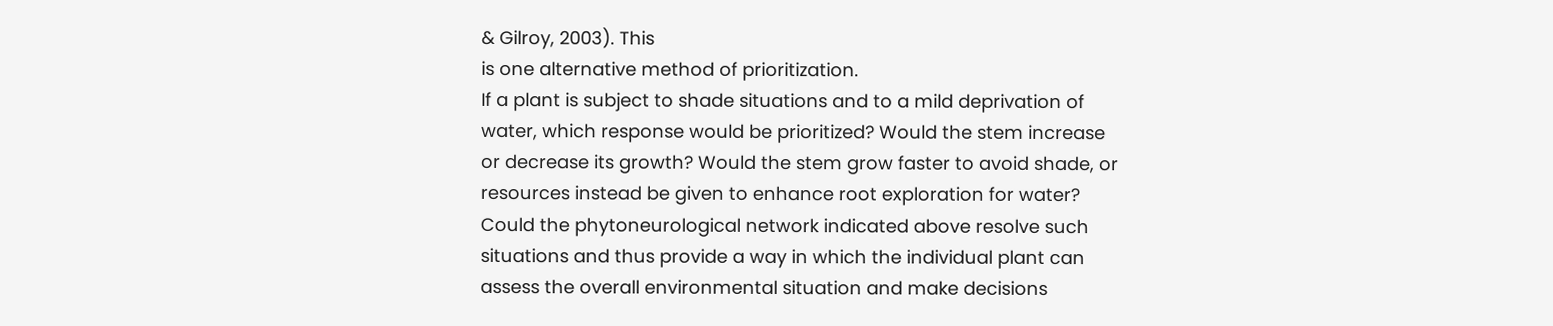& Gilroy, 2003). This
is one alternative method of prioritization.
If a plant is subject to shade situations and to a mild deprivation of
water, which response would be prioritized? Would the stem increase
or decrease its growth? Would the stem grow faster to avoid shade, or
resources instead be given to enhance root exploration for water?
Could the phytoneurological network indicated above resolve such
situations and thus provide a way in which the individual plant can
assess the overall environmental situation and make decisions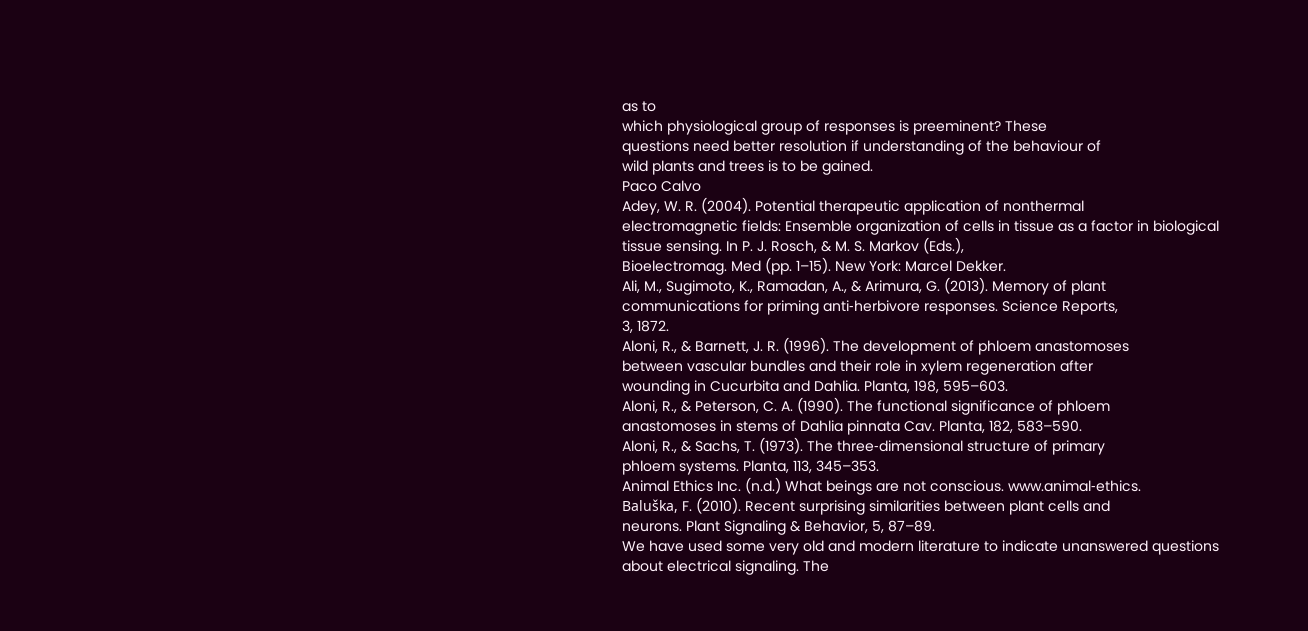as to
which physiological group of responses is preeminent? These
questions need better resolution if understanding of the behaviour of
wild plants and trees is to be gained.
Paco Calvo
Adey, W. R. (2004). Potential therapeutic application of nonthermal
electromagnetic fields: Ensemble organization of cells in tissue as a factor in biological tissue sensing. In P. J. Rosch, & M. S. Markov (Eds.),
Bioelectromag. Med (pp. 1–15). New York: Marcel Dekker.
Ali, M., Sugimoto, K., Ramadan, A., & Arimura, G. (2013). Memory of plant
communications for priming anti‐herbivore responses. Science Reports,
3, 1872.
Aloni, R., & Barnett, J. R. (1996). The development of phloem anastomoses
between vascular bundles and their role in xylem regeneration after
wounding in Cucurbita and Dahlia. Planta, 198, 595–603.
Aloni, R., & Peterson, C. A. (1990). The functional significance of phloem
anastomoses in stems of Dahlia pinnata Cav. Planta, 182, 583–590.
Aloni, R., & Sachs, T. (1973). The three‐dimensional structure of primary
phloem systems. Planta, 113, 345–353.
Animal Ethics Inc. (n.d.) What beings are not conscious. www.animal‐ethics.
Baluška, F. (2010). Recent surprising similarities between plant cells and
neurons. Plant Signaling & Behavior, 5, 87–89.
We have used some very old and modern literature to indicate unanswered questions about electrical signaling. The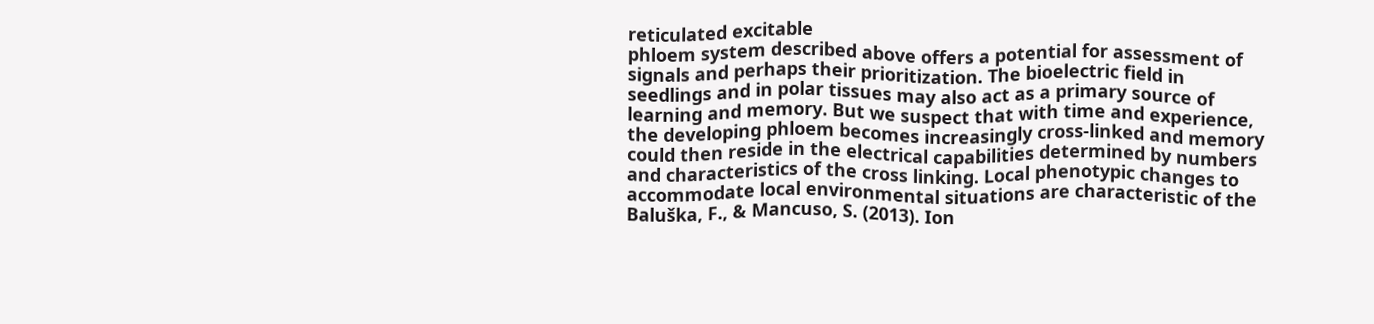reticulated excitable
phloem system described above offers a potential for assessment of
signals and perhaps their prioritization. The bioelectric field in
seedlings and in polar tissues may also act as a primary source of
learning and memory. But we suspect that with time and experience,
the developing phloem becomes increasingly cross‐linked and memory
could then reside in the electrical capabilities determined by numbers
and characteristics of the cross linking. Local phenotypic changes to
accommodate local environmental situations are characteristic of the
Baluška, F., & Mancuso, S. (2013). Ion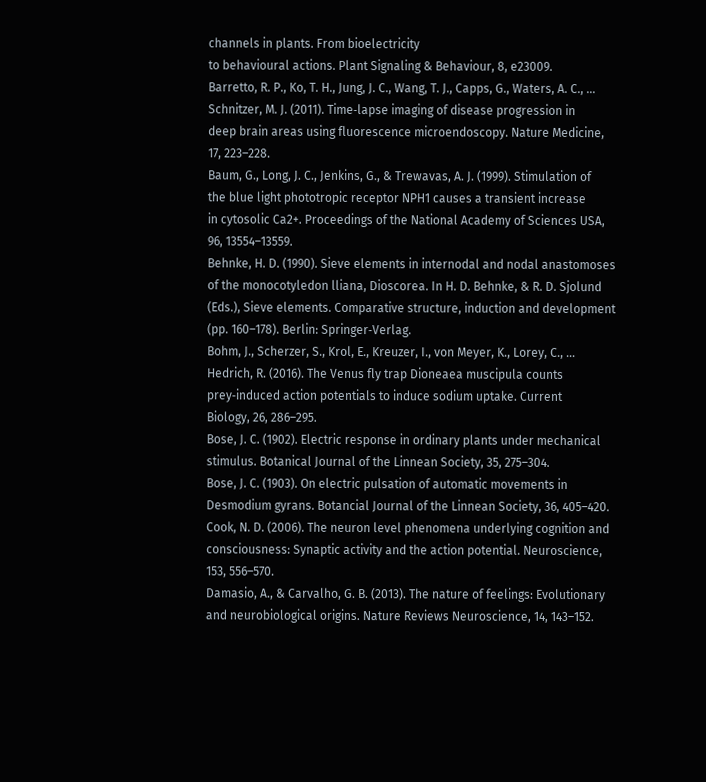channels in plants. From bioelectricity
to behavioural actions. Plant Signaling & Behaviour, 8, e23009.
Barretto, R. P., Ko, T. H., Jung, J. C., Wang, T. J., Capps, G., Waters, A. C., …
Schnitzer, M. J. (2011). Time‐lapse imaging of disease progression in
deep brain areas using fluorescence microendoscopy. Nature Medicine,
17, 223–228.
Baum, G., Long, J. C., Jenkins, G., & Trewavas, A. J. (1999). Stimulation of
the blue light phototropic receptor NPH1 causes a transient increase
in cytosolic Ca2+. Proceedings of the National Academy of Sciences USA,
96, 13554–13559.
Behnke, H. D. (1990). Sieve elements in internodal and nodal anastomoses
of the monocotyledon lliana, Dioscorea. In H. D. Behnke, & R. D. Sjolund
(Eds.), Sieve elements. Comparative structure, induction and development
(pp. 160–178). Berlin: Springer‐Verlag.
Bohm, J., Scherzer, S., Krol, E., Kreuzer, I., von Meyer, K., Lorey, C., …
Hedrich, R. (2016). The Venus fly trap Dioneaea muscipula counts
prey‐induced action potentials to induce sodium uptake. Current
Biology, 26, 286–295.
Bose, J. C. (1902). Electric response in ordinary plants under mechanical
stimulus. Botanical Journal of the Linnean Society, 35, 275–304.
Bose, J. C. (1903). On electric pulsation of automatic movements in
Desmodium gyrans. Botancial Journal of the Linnean Society, 36, 405–420.
Cook, N. D. (2006). The neuron level phenomena underlying cognition and
consciousness: Synaptic activity and the action potential. Neuroscience,
153, 556–570.
Damasio, A., & Carvalho, G. B. (2013). The nature of feelings: Evolutionary
and neurobiological origins. Nature Reviews Neuroscience, 14, 143–152.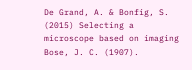De Grand, A. & Bonfig, S. (2015) Selecting a microscope based on imaging
Bose, J. C. (1907).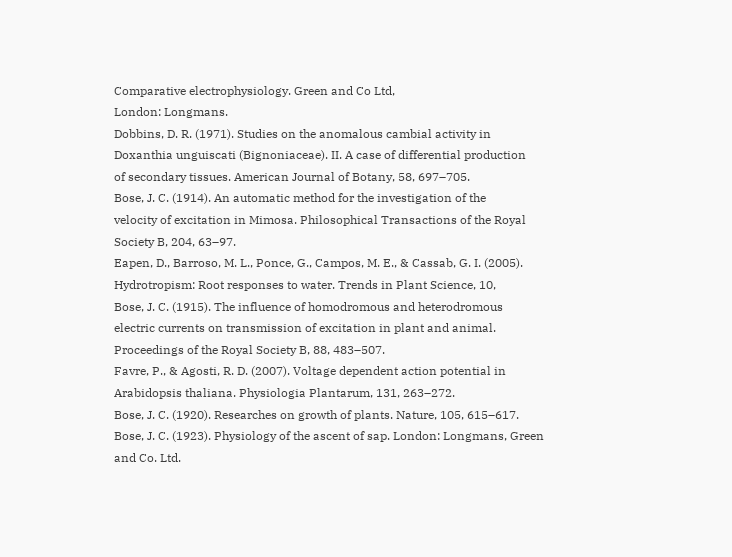Comparative electrophysiology. Green and Co Ltd,
London: Longmans.
Dobbins, D. R. (1971). Studies on the anomalous cambial activity in
Doxanthia unguiscati (Bignoniaceae). II. A case of differential production
of secondary tissues. American Journal of Botany, 58, 697–705.
Bose, J. C. (1914). An automatic method for the investigation of the
velocity of excitation in Mimosa. Philosophical Transactions of the Royal
Society B, 204, 63–97.
Eapen, D., Barroso, M. L., Ponce, G., Campos, M. E., & Cassab, G. I. (2005).
Hydrotropism: Root responses to water. Trends in Plant Science, 10,
Bose, J. C. (1915). The influence of homodromous and heterodromous
electric currents on transmission of excitation in plant and animal.
Proceedings of the Royal Society B, 88, 483–507.
Favre, P., & Agosti, R. D. (2007). Voltage dependent action potential in
Arabidopsis thaliana. Physiologia Plantarum, 131, 263–272.
Bose, J. C. (1920). Researches on growth of plants. Nature, 105, 615–617.
Bose, J. C. (1923). Physiology of the ascent of sap. London: Longmans, Green
and Co. Ltd.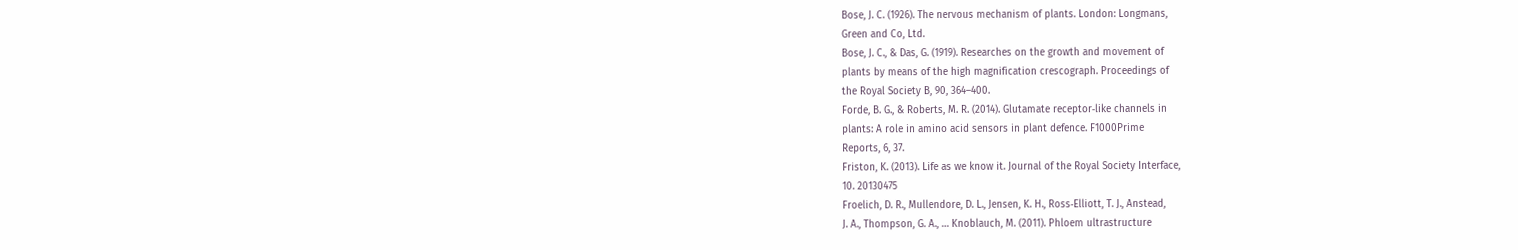Bose, J. C. (1926). The nervous mechanism of plants. London: Longmans,
Green and Co, Ltd.
Bose, J. C., & Das, G. (1919). Researches on the growth and movement of
plants by means of the high magnification crescograph. Proceedings of
the Royal Society B, 90, 364–400.
Forde, B. G., & Roberts, M. R. (2014). Glutamate receptor‐like channels in
plants: A role in amino acid sensors in plant defence. F1000Prime
Reports, 6, 37.
Friston, K. (2013). Life as we know it. Journal of the Royal Society Interface,
10. 20130475
Froelich, D. R., Mullendore, D. L., Jensen, K. H., Ross‐Elliott, T. J., Anstead,
J. A., Thompson, G. A., … Knoblauch, M. (2011). Phloem ultrastructure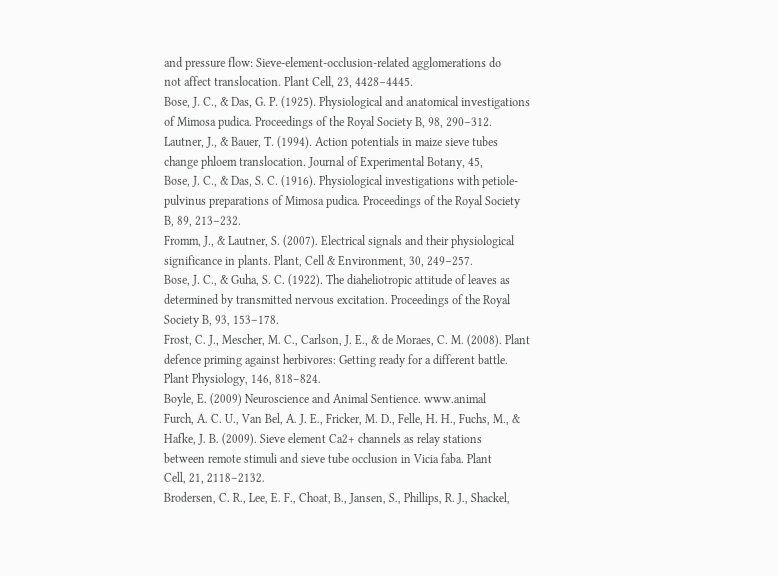and pressure flow: Sieve‐element‐occlusion‐related agglomerations do
not affect translocation. Plant Cell, 23, 4428–4445.
Bose, J. C., & Das, G. P. (1925). Physiological and anatomical investigations
of Mimosa pudica. Proceedings of the Royal Society B, 98, 290–312.
Lautner, J., & Bauer, T. (1994). Action potentials in maize sieve tubes
change phloem translocation. Journal of Experimental Botany, 45,
Bose, J. C., & Das, S. C. (1916). Physiological investigations with petiole‐
pulvinus preparations of Mimosa pudica. Proceedings of the Royal Society
B, 89, 213–232.
Fromm, J., & Lautner, S. (2007). Electrical signals and their physiological
significance in plants. Plant, Cell & Environment, 30, 249–257.
Bose, J. C., & Guha, S. C. (1922). The diaheliotropic attitude of leaves as
determined by transmitted nervous excitation. Proceedings of the Royal
Society B, 93, 153–178.
Frost, C. J., Mescher, M. C., Carlson, J. E., & de Moraes, C. M. (2008). Plant
defence priming against herbivores: Getting ready for a different battle.
Plant Physiology, 146, 818–824.
Boyle, E. (2009) Neuroscience and Animal Sentience. www.animal
Furch, A. C. U., Van Bel, A. J. E., Fricker, M. D., Felle, H. H., Fuchs, M., &
Hafke, J. B. (2009). Sieve element Ca2+ channels as relay stations
between remote stimuli and sieve tube occlusion in Vicia faba. Plant
Cell, 21, 2118–2132.
Brodersen, C. R., Lee, E. F., Choat, B., Jansen, S., Phillips, R. J., Shackel,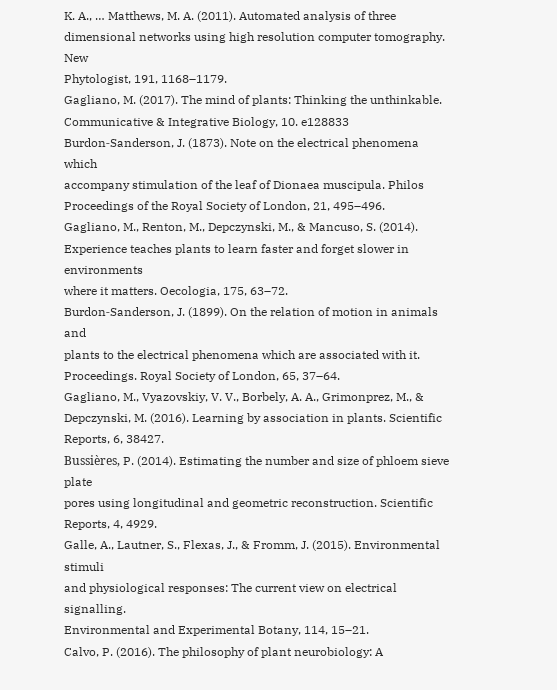K. A., … Matthews, M. A. (2011). Automated analysis of three dimensional networks using high resolution computer tomography. New
Phytologist, 191, 1168–1179.
Gagliano, M. (2017). The mind of plants: Thinking the unthinkable.
Communicative & Integrative Biology, 10. e128833
Burdon‐Sanderson, J. (1873). Note on the electrical phenomena which
accompany stimulation of the leaf of Dionaea muscipula. Philos Proceedings of the Royal Society of London, 21, 495–496.
Gagliano, M., Renton, M., Depczynski, M., & Mancuso, S. (2014). Experience teaches plants to learn faster and forget slower in environments
where it matters. Oecologia, 175, 63–72.
Burdon‐Sanderson, J. (1899). On the relation of motion in animals and
plants to the electrical phenomena which are associated with it.
Proceedings. Royal Society of London, 65, 37–64.
Gagliano, M., Vyazovskiy, V. V., Borbely, A. A., Grimonprez, M., &
Depczynski, M. (2016). Learning by association in plants. Scientific
Reports, 6, 38427.
Bussières, P. (2014). Estimating the number and size of phloem sieve plate
pores using longitudinal and geometric reconstruction. Scientific
Reports, 4, 4929.
Galle, A., Lautner, S., Flexas, J., & Fromm, J. (2015). Environmental stimuli
and physiological responses: The current view on electrical signalling.
Environmental and Experimental Botany, 114, 15–21.
Calvo, P. (2016). The philosophy of plant neurobiology: A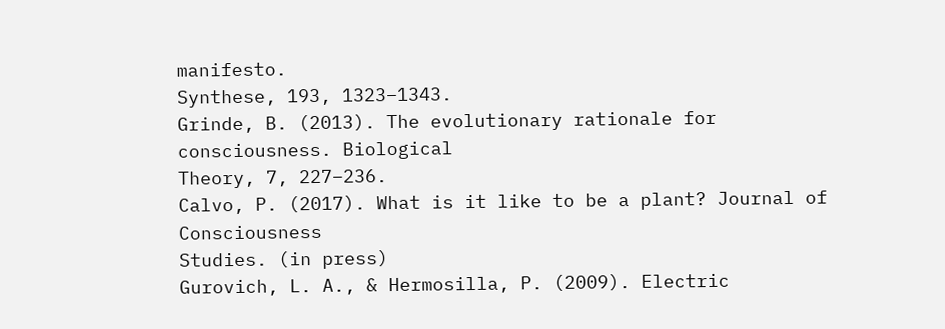manifesto.
Synthese, 193, 1323–1343.
Grinde, B. (2013). The evolutionary rationale for consciousness. Biological
Theory, 7, 227–236.
Calvo, P. (2017). What is it like to be a plant? Journal of Consciousness
Studies. (in press)
Gurovich, L. A., & Hermosilla, P. (2009). Electric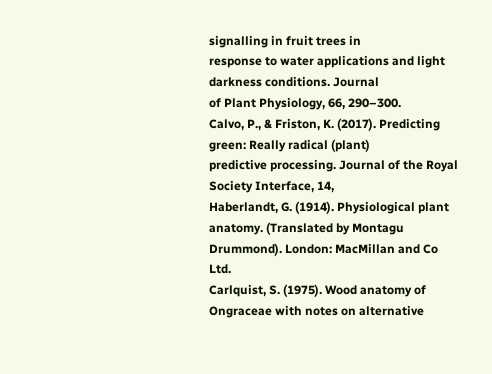signalling in fruit trees in
response to water applications and light darkness conditions. Journal
of Plant Physiology, 66, 290–300.
Calvo, P., & Friston, K. (2017). Predicting green: Really radical (plant)
predictive processing. Journal of the Royal Society Interface, 14,
Haberlandt, G. (1914). Physiological plant anatomy. (Translated by Montagu
Drummond). London: MacMillan and Co Ltd.
Carlquist, S. (1975). Wood anatomy of Ongraceae with notes on alternative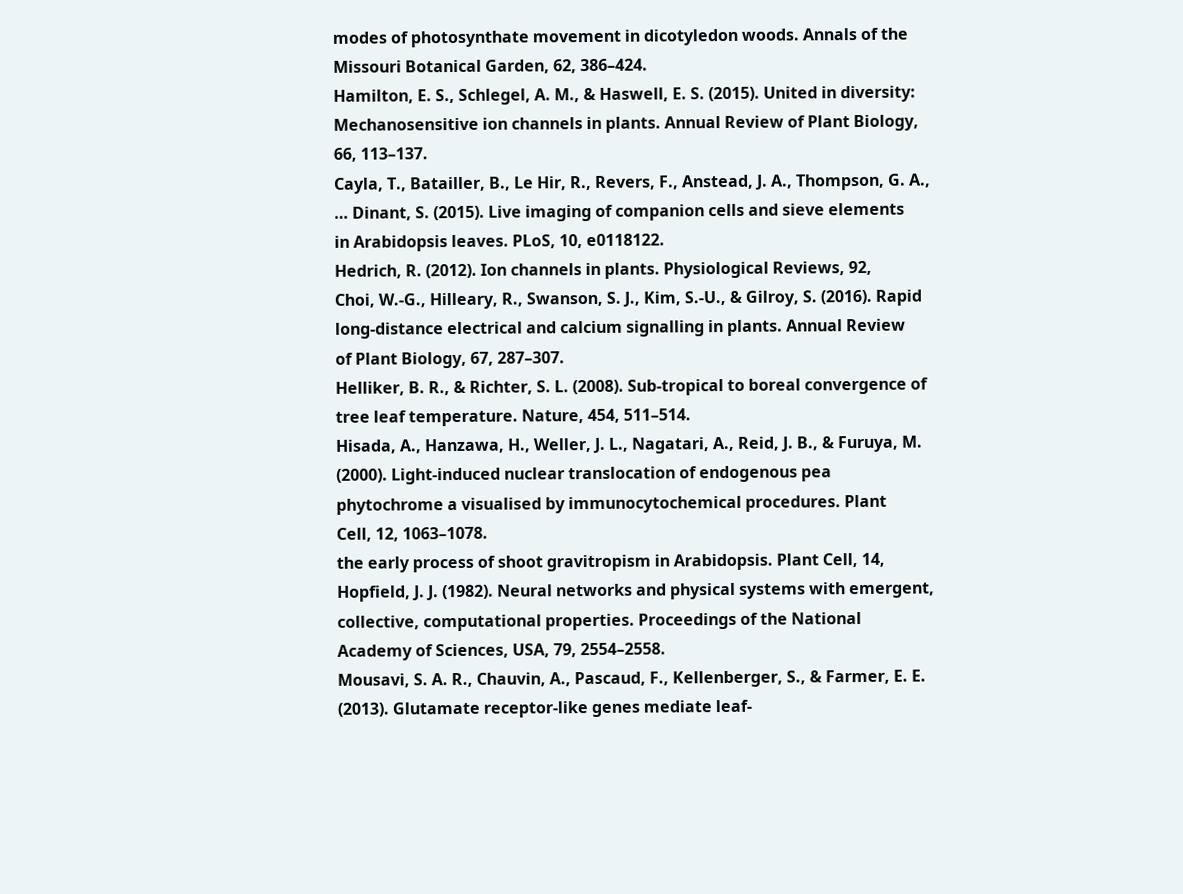modes of photosynthate movement in dicotyledon woods. Annals of the
Missouri Botanical Garden, 62, 386–424.
Hamilton, E. S., Schlegel, A. M., & Haswell, E. S. (2015). United in diversity:
Mechanosensitive ion channels in plants. Annual Review of Plant Biology,
66, 113–137.
Cayla, T., Batailler, B., Le Hir, R., Revers, F., Anstead, J. A., Thompson, G. A.,
… Dinant, S. (2015). Live imaging of companion cells and sieve elements
in Arabidopsis leaves. PLoS, 10, e0118122.
Hedrich, R. (2012). Ion channels in plants. Physiological Reviews, 92,
Choi, W.‐G., Hilleary, R., Swanson, S. J., Kim, S.‐U., & Gilroy, S. (2016). Rapid
long‐distance electrical and calcium signalling in plants. Annual Review
of Plant Biology, 67, 287–307.
Helliker, B. R., & Richter, S. L. (2008). Sub‐tropical to boreal convergence of
tree leaf temperature. Nature, 454, 511–514.
Hisada, A., Hanzawa, H., Weller, J. L., Nagatari, A., Reid, J. B., & Furuya, M.
(2000). Light‐induced nuclear translocation of endogenous pea
phytochrome a visualised by immunocytochemical procedures. Plant
Cell, 12, 1063–1078.
the early process of shoot gravitropism in Arabidopsis. Plant Cell, 14,
Hopfield, J. J. (1982). Neural networks and physical systems with emergent,
collective, computational properties. Proceedings of the National
Academy of Sciences, USA, 79, 2554–2558.
Mousavi, S. A. R., Chauvin, A., Pascaud, F., Kellenberger, S., & Farmer, E. E.
(2013). Glutamate receptor‐like genes mediate leaf‐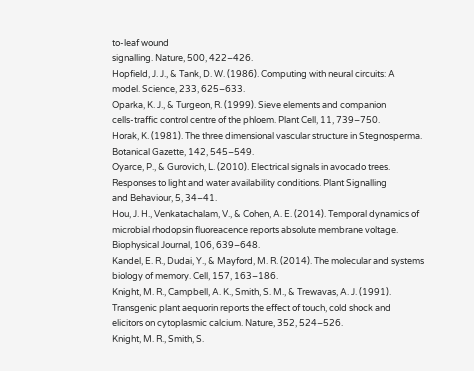to‐leaf wound
signalling. Nature, 500, 422–426.
Hopfield, J. J., & Tank, D. W. (1986). Computing with neural circuits: A
model. Science, 233, 625–633.
Oparka, K. J., & Turgeon, R. (1999). Sieve elements and companion
cells‐traffic control centre of the phloem. Plant Cell, 11, 739–750.
Horak, K. (1981). The three dimensional vascular structure in Stegnosperma.
Botanical Gazette, 142, 545–549.
Oyarce, P., & Gurovich, L. (2010). Electrical signals in avocado trees.
Responses to light and water availability conditions. Plant Signalling
and Behaviour, 5, 34–41.
Hou, J. H., Venkatachalam, V., & Cohen, A. E. (2014). Temporal dynamics of
microbial rhodopsin fluoreacence reports absolute membrane voltage.
Biophysical Journal, 106, 639–648.
Kandel, E. R., Dudai, Y., & Mayford, M. R. (2014). The molecular and systems biology of memory. Cell, 157, 163–186.
Knight, M. R., Campbell, A. K., Smith, S. M., & Trewavas, A. J. (1991).
Transgenic plant aequorin reports the effect of touch, cold shock and
elicitors on cytoplasmic calcium. Nature, 352, 524–526.
Knight, M. R., Smith, S.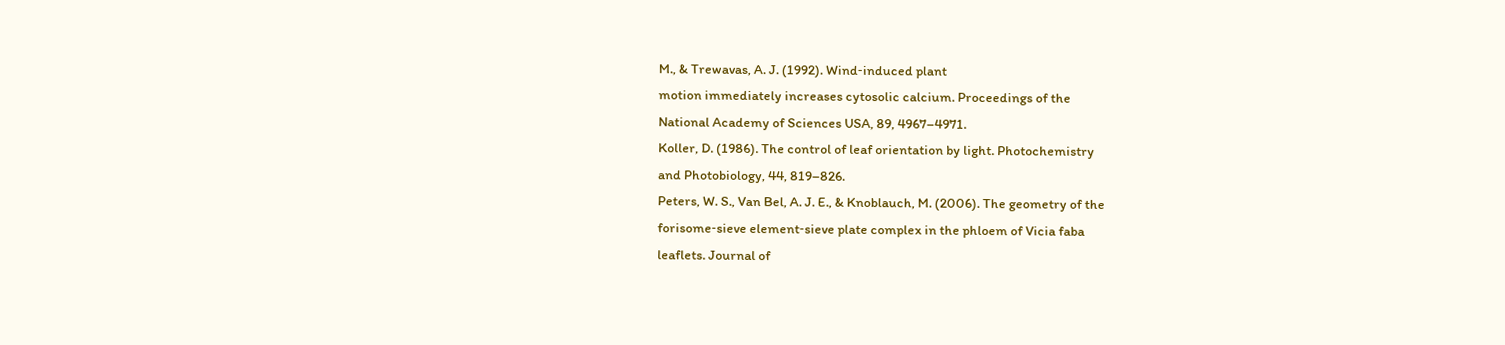M., & Trewavas, A. J. (1992). Wind‐induced plant
motion immediately increases cytosolic calcium. Proceedings of the
National Academy of Sciences USA, 89, 4967–4971.
Koller, D. (1986). The control of leaf orientation by light. Photochemistry
and Photobiology, 44, 819–826.
Peters, W. S., Van Bel, A. J. E., & Knoblauch, M. (2006). The geometry of the
forisome‐sieve element‐sieve plate complex in the phloem of Vicia faba
leaflets. Journal of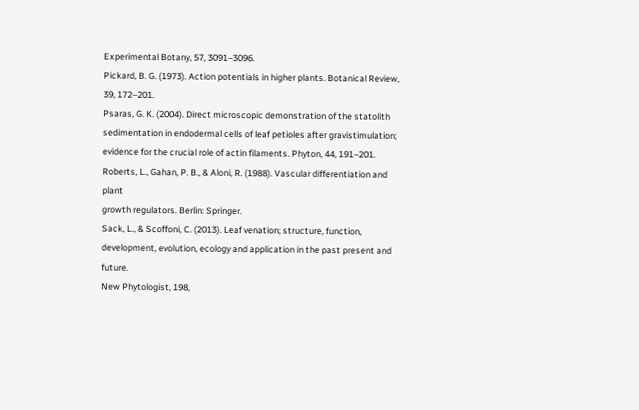Experimental Botany, 57, 3091–3096.
Pickard, B. G. (1973). Action potentials in higher plants. Botanical Review,
39, 172–201.
Psaras, G. K. (2004). Direct microscopic demonstration of the statolith sedimentation in endodermal cells of leaf petioles after gravistimulation;
evidence for the crucial role of actin filaments. Phyton, 44, 191–201.
Roberts, L., Gahan, P. B., & Aloni, R. (1988). Vascular differentiation and plant
growth regulators. Berlin: Springer.
Sack, L., & Scoffoni, C. (2013). Leaf venation; structure, function, development, evolution, ecology and application in the past present and future.
New Phytologist, 198,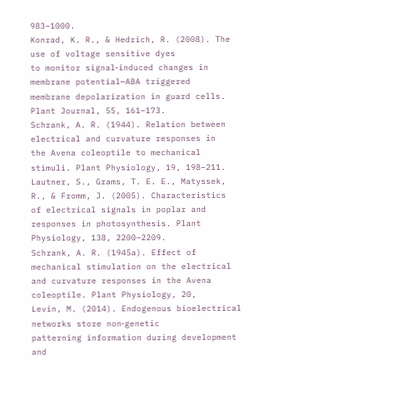983–1000.
Konrad, K. R., & Hedrich, R. (2008). The use of voltage sensitive dyes
to monitor signal‐induced changes in membrane potential—ABA triggered
membrane depolarization in guard cells. Plant Journal, 55, 161–173.
Schrank, A. R. (1944). Relation between electrical and curvature responses in
the Avena coleoptile to mechanical stimuli. Plant Physiology, 19, 198–211.
Lautner, S., Grams, T. E. E., Matyssek, R., & Fromm, J. (2005). Characteristics
of electrical signals in poplar and responses in photosynthesis. Plant
Physiology, 138, 2200–2209.
Schrank, A. R. (1945a). Effect of mechanical stimulation on the electrical
and curvature responses in the Avena coleoptile. Plant Physiology, 20,
Levin, M. (2014). Endogenous bioelectrical networks store non‐genetic
patterning information during development and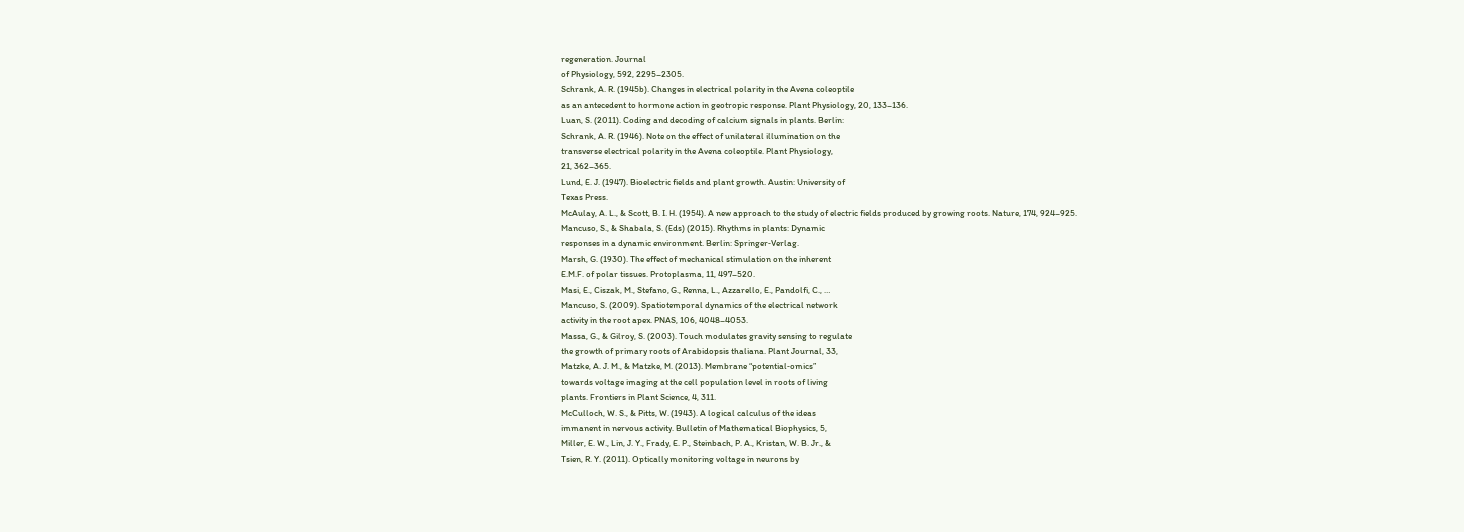regeneration. Journal
of Physiology, 592, 2295–2305.
Schrank, A. R. (1945b). Changes in electrical polarity in the Avena coleoptile
as an antecedent to hormone action in geotropic response. Plant Physiology, 20, 133–136.
Luan, S. (2011). Coding and decoding of calcium signals in plants. Berlin:
Schrank, A. R. (1946). Note on the effect of unilateral illumination on the
transverse electrical polarity in the Avena coleoptile. Plant Physiology,
21, 362–365.
Lund, E. J. (1947). Bioelectric fields and plant growth. Austin: University of
Texas Press.
McAulay, A. L., & Scott, B. I. H. (1954). A new approach to the study of electric fields produced by growing roots. Nature, 174, 924–925.
Mancuso, S., & Shabala, S. (Eds) (2015). Rhythms in plants: Dynamic
responses in a dynamic environment. Berlin: Springer‐Verlag.
Marsh, G. (1930). The effect of mechanical stimulation on the inherent
E.M.F. of polar tissues. Protoplasma, 11, 497–520.
Masi, E., Ciszak, M., Stefano, G., Renna, L., Azzarello, E., Pandolfi, C., …
Mancuso, S. (2009). Spatiotemporal dynamics of the electrical network
activity in the root apex. PNAS, 106, 4048–4053.
Massa, G., & Gilroy, S. (2003). Touch modulates gravity sensing to regulate
the growth of primary roots of Arabidopsis thaliana. Plant Journal, 33,
Matzke, A. J. M., & Matzke, M. (2013). Membrane “potential‐omics”
towards voltage imaging at the cell population level in roots of living
plants. Frontiers in Plant Science, 4, 311.
McCulloch, W. S., & Pitts, W. (1943). A logical calculus of the ideas
immanent in nervous activity. Bulletin of Mathematical Biophysics, 5,
Miller, E. W., Lin, J. Y., Frady, E. P., Steinbach, P. A., Kristan, W. B. Jr., &
Tsien, R. Y. (2011). Optically monitoring voltage in neurons by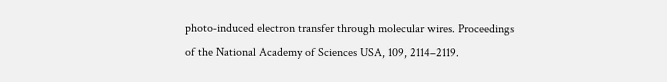photo‐induced electron transfer through molecular wires. Proceedings
of the National Academy of Sciences USA, 109, 2114–2119.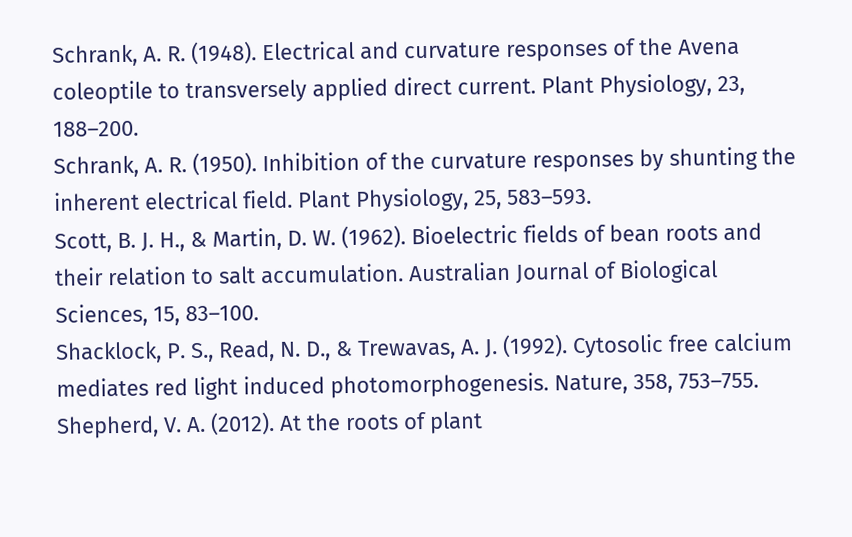Schrank, A. R. (1948). Electrical and curvature responses of the Avena coleoptile to transversely applied direct current. Plant Physiology, 23, 188–200.
Schrank, A. R. (1950). Inhibition of the curvature responses by shunting the
inherent electrical field. Plant Physiology, 25, 583–593.
Scott, B. J. H., & Martin, D. W. (1962). Bioelectric fields of bean roots and
their relation to salt accumulation. Australian Journal of Biological
Sciences, 15, 83–100.
Shacklock, P. S., Read, N. D., & Trewavas, A. J. (1992). Cytosolic free calcium
mediates red light induced photomorphogenesis. Nature, 358, 753–755.
Shepherd, V. A. (2012). At the roots of plant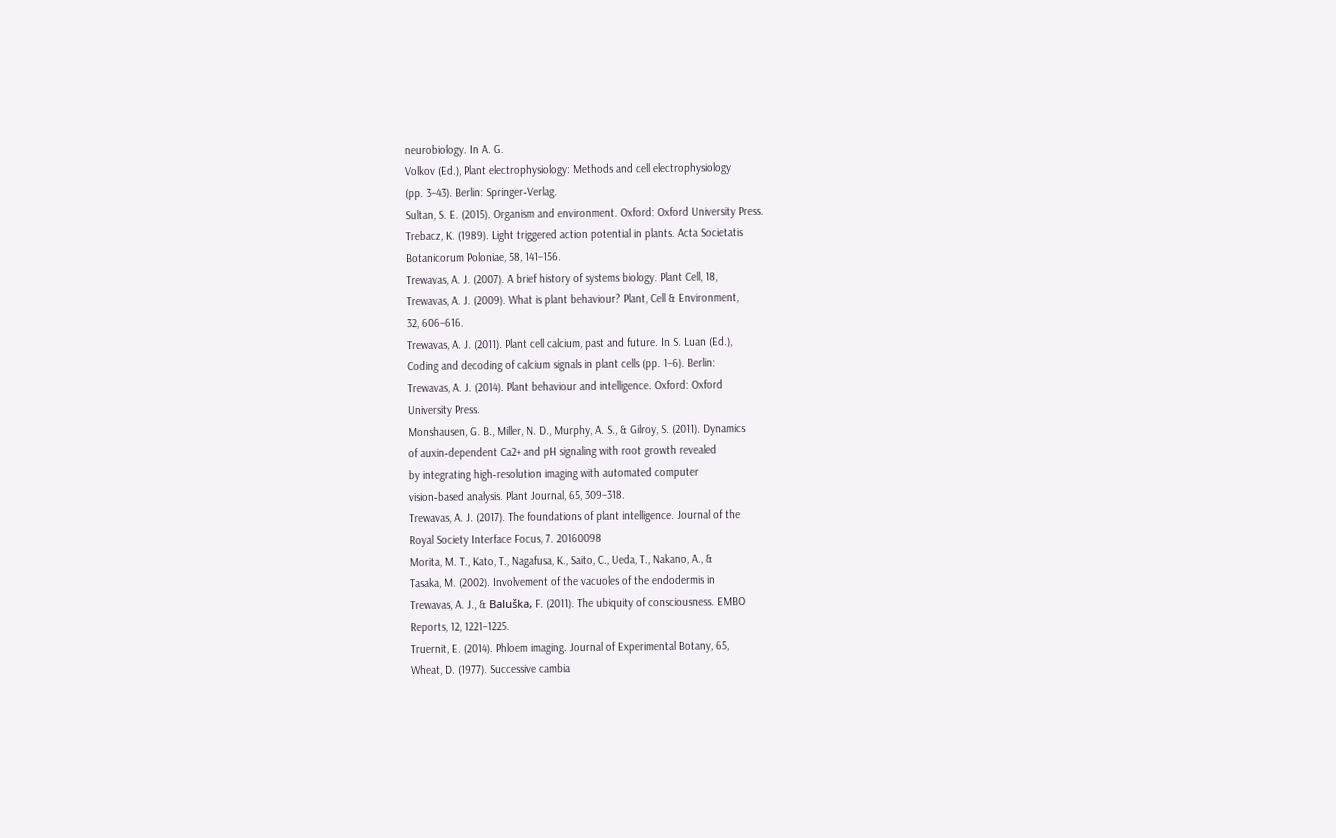neurobiology. In A. G.
Volkov (Ed.), Plant electrophysiology: Methods and cell electrophysiology
(pp. 3–43). Berlin: Springer‐Verlag.
Sultan, S. E. (2015). Organism and environment. Oxford: Oxford University Press.
Trebacz, K. (1989). Light triggered action potential in plants. Acta Societatis
Botanicorum Poloniae, 58, 141–156.
Trewavas, A. J. (2007). A brief history of systems biology. Plant Cell, 18,
Trewavas, A. J. (2009). What is plant behaviour? Plant, Cell & Environment,
32, 606–616.
Trewavas, A. J. (2011). Plant cell calcium, past and future. In S. Luan (Ed.),
Coding and decoding of calcium signals in plant cells (pp. 1–6). Berlin:
Trewavas, A. J. (2014). Plant behaviour and intelligence. Oxford: Oxford
University Press.
Monshausen, G. B., Miller, N. D., Murphy, A. S., & Gilroy, S. (2011). Dynamics
of auxin‐dependent Ca2+ and pH signaling with root growth revealed
by integrating high‐resolution imaging with automated computer
vision‐based analysis. Plant Journal, 65, 309–318.
Trewavas, A. J. (2017). The foundations of plant intelligence. Journal of the
Royal Society Interface Focus, 7. 20160098
Morita, M. T., Kato, T., Nagafusa, K., Saito, C., Ueda, T., Nakano, A., &
Tasaka, M. (2002). Involvement of the vacuoles of the endodermis in
Trewavas, A. J., & Baluška, F. (2011). The ubiquity of consciousness. EMBO
Reports, 12, 1221–1225.
Truernit, E. (2014). Phloem imaging. Journal of Experimental Botany, 65,
Wheat, D. (1977). Successive cambia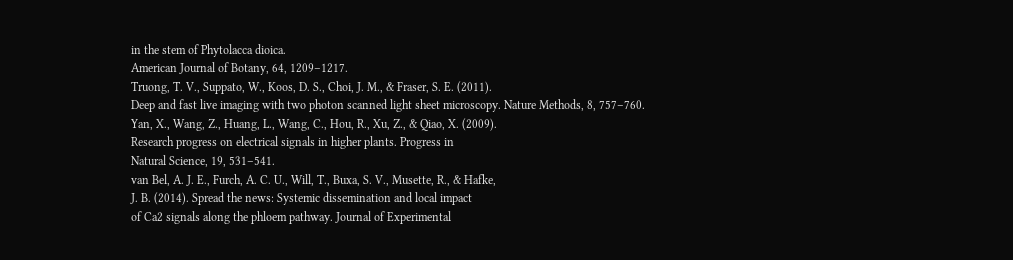in the stem of Phytolacca dioica.
American Journal of Botany, 64, 1209–1217.
Truong, T. V., Suppato, W., Koos, D. S., Choi, J. M., & Fraser, S. E. (2011).
Deep and fast live imaging with two photon scanned light sheet microscopy. Nature Methods, 8, 757–760.
Yan, X., Wang, Z., Huang, L., Wang, C., Hou, R., Xu, Z., & Qiao, X. (2009).
Research progress on electrical signals in higher plants. Progress in
Natural Science, 19, 531–541.
van Bel, A. J. E., Furch, A. C. U., Will, T., Buxa, S. V., Musette, R., & Hafke,
J. B. (2014). Spread the news: Systemic dissemination and local impact
of Ca2 signals along the phloem pathway. Journal of Experimental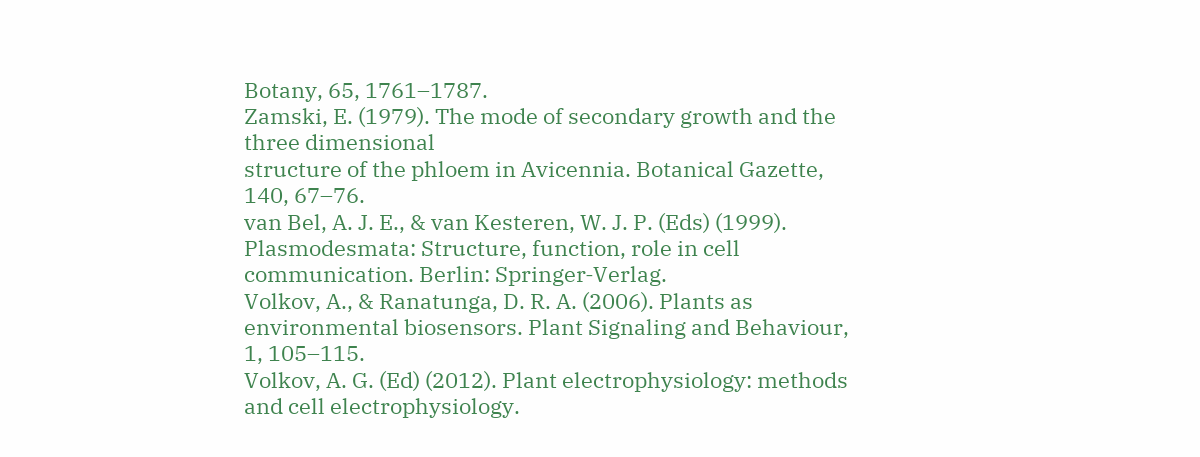Botany, 65, 1761–1787.
Zamski, E. (1979). The mode of secondary growth and the three dimensional
structure of the phloem in Avicennia. Botanical Gazette, 140, 67–76.
van Bel, A. J. E., & van Kesteren, W. J. P. (Eds) (1999). Plasmodesmata: Structure, function, role in cell communication. Berlin: Springer‐Verlag.
Volkov, A., & Ranatunga, D. R. A. (2006). Plants as environmental biosensors. Plant Signaling and Behaviour, 1, 105–115.
Volkov, A. G. (Ed) (2012). Plant electrophysiology: methods and cell electrophysiology.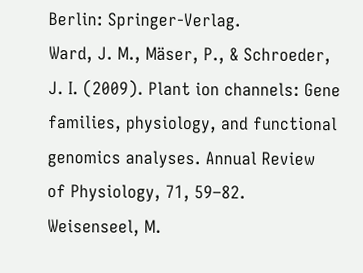Berlin: Springer‐Verlag.
Ward, J. M., Mäser, P., & Schroeder, J. I. (2009). Plant ion channels: Gene
families, physiology, and functional genomics analyses. Annual Review
of Physiology, 71, 59–82.
Weisenseel, M.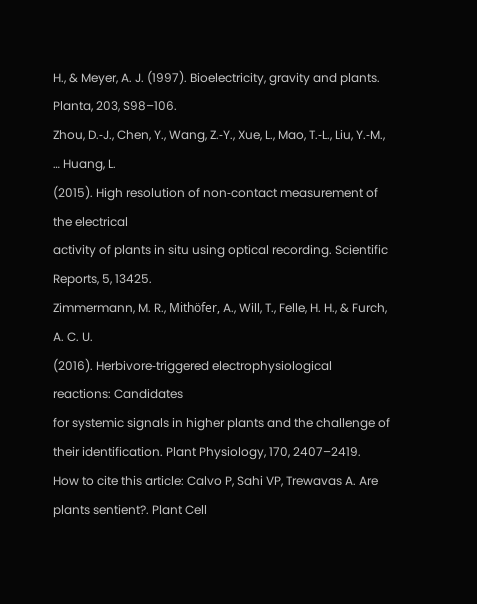H., & Meyer, A. J. (1997). Bioelectricity, gravity and plants.
Planta, 203, S98–106.
Zhou, D.‐J., Chen, Y., Wang, Z.‐Y., Xue, L., Mao, T.‐L., Liu, Y.‐M., … Huang, L.
(2015). High resolution of non‐contact measurement of the electrical
activity of plants in situ using optical recording. Scientific Reports, 5, 13425.
Zimmermann, M. R., Mithöfer, A., Will, T., Felle, H. H., & Furch, A. C. U.
(2016). Herbivore‐triggered electrophysiological reactions: Candidates
for systemic signals in higher plants and the challenge of their identification. Plant Physiology, 170, 2407–2419.
How to cite this article: Calvo P, Sahi VP, Trewavas A. Are
plants sentient?. Plant Cell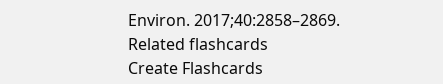Environ. 2017;40:2858–2869.
Related flashcards
Create Flashcards